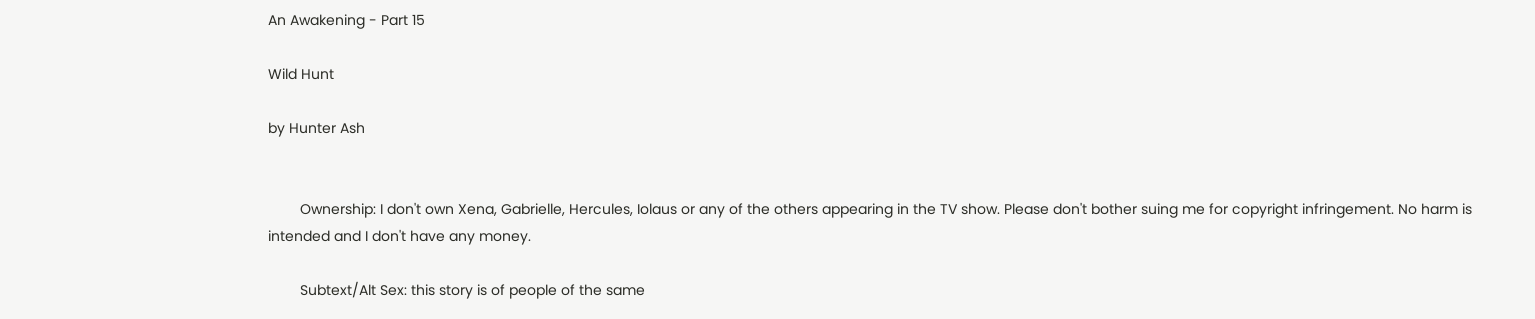An Awakening - Part 15

Wild Hunt

by Hunter Ash


        Ownership: I don't own Xena, Gabrielle, Hercules, Iolaus or any of the others appearing in the TV show. Please don't bother suing me for copyright infringement. No harm is intended and I don't have any money.

        Subtext/Alt Sex: this story is of people of the same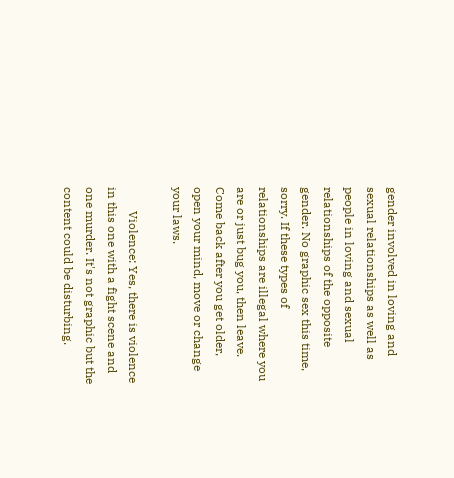gender involved in loving and sexual relationships as well as people in loving and sexual relationships of the opposite gender. No graphic sex this time, sorry. If these types of relationships are illegal where you are or just bug you, then leave. Come back after you get older, open your mind, move or change your laws.

        Violence: Yes, there is violence in this one with a fight scene and one murder. It's not graphic but the content could be disturbing.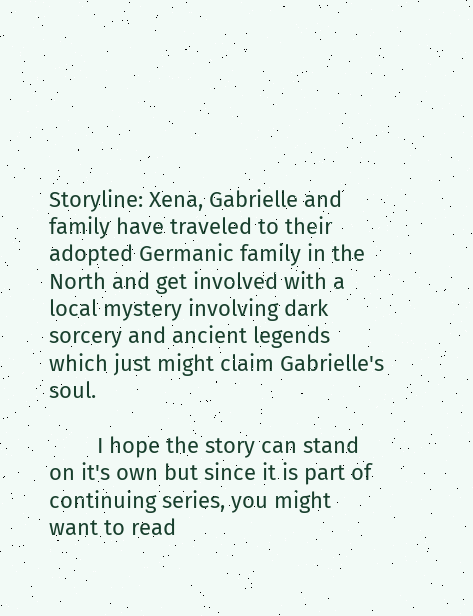Storyline: Xena, Gabrielle and family have traveled to their adopted Germanic family in the North and get involved with a local mystery involving dark sorcery and ancient legends which just might claim Gabrielle's soul.

        I hope the story can stand on it's own but since it is part of continuing series, you might want to read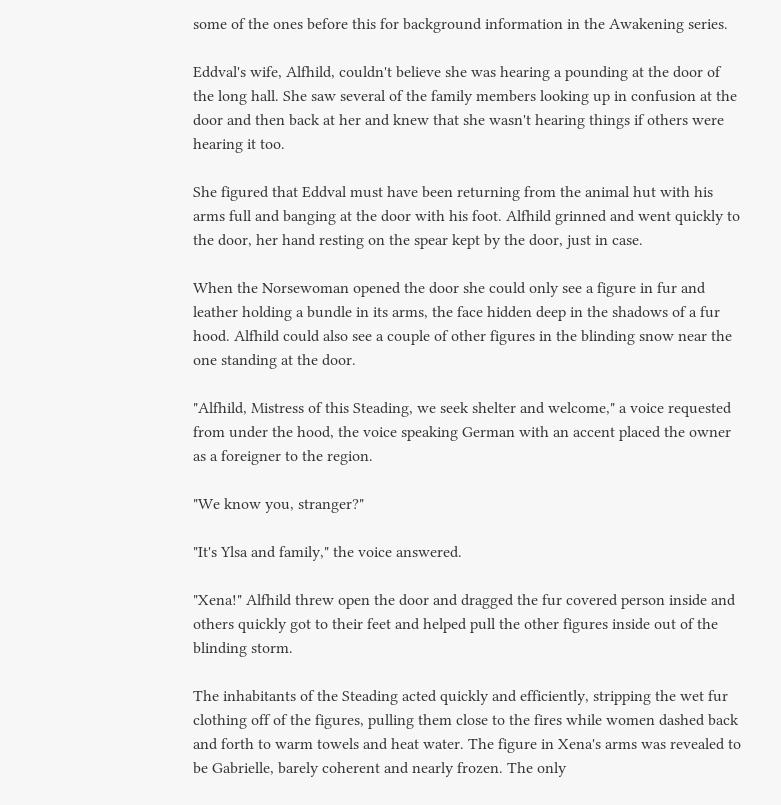some of the ones before this for background information in the Awakening series.

Eddval's wife, Alfhild, couldn't believe she was hearing a pounding at the door of the long hall. She saw several of the family members looking up in confusion at the door and then back at her and knew that she wasn't hearing things if others were hearing it too.

She figured that Eddval must have been returning from the animal hut with his arms full and banging at the door with his foot. Alfhild grinned and went quickly to the door, her hand resting on the spear kept by the door, just in case.

When the Norsewoman opened the door she could only see a figure in fur and leather holding a bundle in its arms, the face hidden deep in the shadows of a fur hood. Alfhild could also see a couple of other figures in the blinding snow near the one standing at the door.

"Alfhild, Mistress of this Steading, we seek shelter and welcome," a voice requested from under the hood, the voice speaking German with an accent placed the owner as a foreigner to the region.

"We know you, stranger?"

"It's Ylsa and family," the voice answered.

"Xena!" Alfhild threw open the door and dragged the fur covered person inside and others quickly got to their feet and helped pull the other figures inside out of the blinding storm.

The inhabitants of the Steading acted quickly and efficiently, stripping the wet fur clothing off of the figures, pulling them close to the fires while women dashed back and forth to warm towels and heat water. The figure in Xena's arms was revealed to be Gabrielle, barely coherent and nearly frozen. The only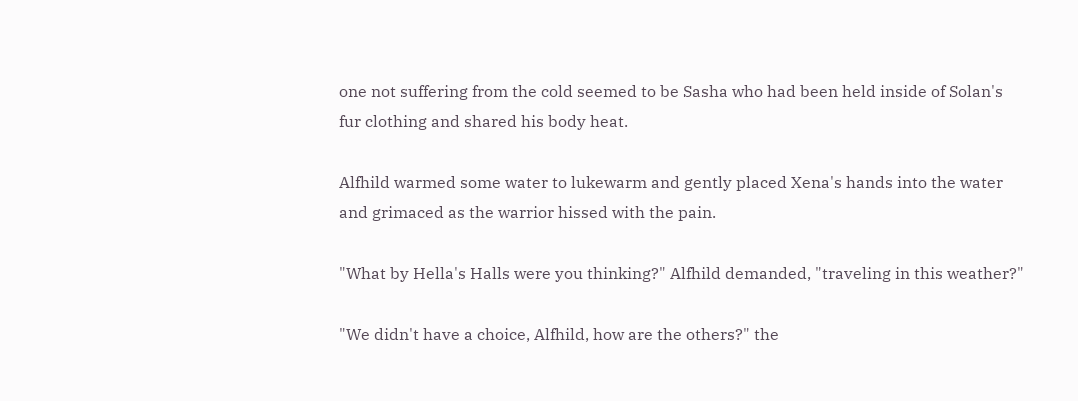one not suffering from the cold seemed to be Sasha who had been held inside of Solan's fur clothing and shared his body heat.

Alfhild warmed some water to lukewarm and gently placed Xena's hands into the water and grimaced as the warrior hissed with the pain.

"What by Hella's Halls were you thinking?" Alfhild demanded, "traveling in this weather?"

"We didn't have a choice, Alfhild, how are the others?" the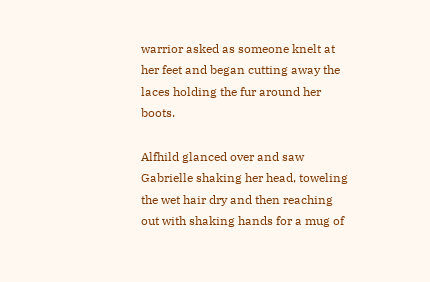warrior asked as someone knelt at her feet and began cutting away the laces holding the fur around her boots.

Alfhild glanced over and saw Gabrielle shaking her head, toweling the wet hair dry and then reaching out with shaking hands for a mug of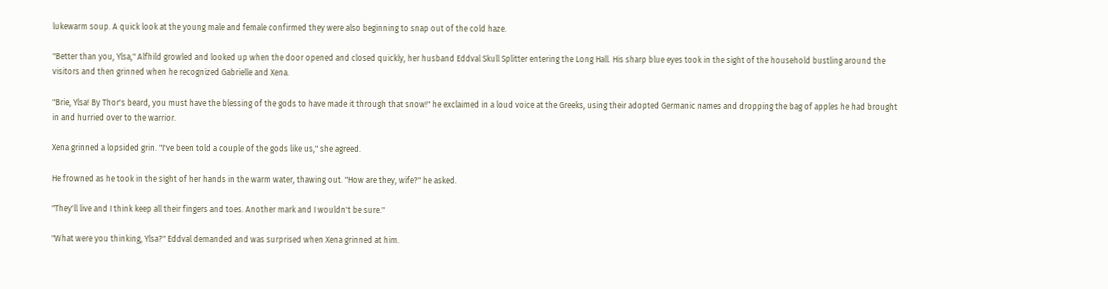lukewarm soup. A quick look at the young male and female confirmed they were also beginning to snap out of the cold haze.

"Better than you, Ylsa," Alfhild growled and looked up when the door opened and closed quickly, her husband Eddval Skull Splitter entering the Long Hall. His sharp blue eyes took in the sight of the household bustling around the visitors and then grinned when he recognized Gabrielle and Xena.

"Brie, Ylsa! By Thor's beard, you must have the blessing of the gods to have made it through that snow!" he exclaimed in a loud voice at the Greeks, using their adopted Germanic names and dropping the bag of apples he had brought in and hurried over to the warrior.

Xena grinned a lopsided grin. "I've been told a couple of the gods like us," she agreed.

He frowned as he took in the sight of her hands in the warm water, thawing out. "How are they, wife?" he asked.

"They'll live and I think keep all their fingers and toes. Another mark and I wouldn't be sure."

"What were you thinking, Ylsa?" Eddval demanded and was surprised when Xena grinned at him.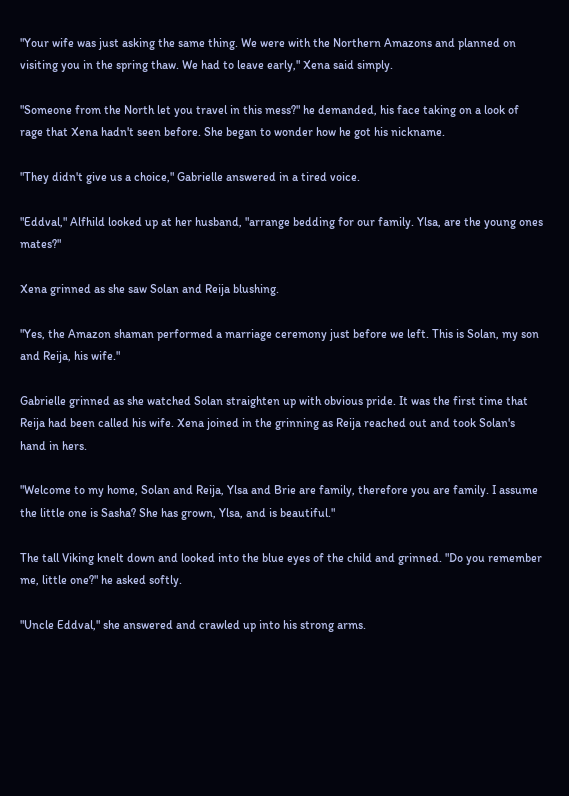"Your wife was just asking the same thing. We were with the Northern Amazons and planned on visiting you in the spring thaw. We had to leave early," Xena said simply.

"Someone from the North let you travel in this mess?" he demanded, his face taking on a look of rage that Xena hadn't seen before. She began to wonder how he got his nickname.

"They didn't give us a choice," Gabrielle answered in a tired voice.

"Eddval," Alfhild looked up at her husband, "arrange bedding for our family. Ylsa, are the young ones mates?"

Xena grinned as she saw Solan and Reija blushing.

"Yes, the Amazon shaman performed a marriage ceremony just before we left. This is Solan, my son and Reija, his wife."

Gabrielle grinned as she watched Solan straighten up with obvious pride. It was the first time that Reija had been called his wife. Xena joined in the grinning as Reija reached out and took Solan's hand in hers.

"Welcome to my home, Solan and Reija, Ylsa and Brie are family, therefore you are family. I assume the little one is Sasha? She has grown, Ylsa, and is beautiful."

The tall Viking knelt down and looked into the blue eyes of the child and grinned. "Do you remember me, little one?" he asked softly.

"Uncle Eddval," she answered and crawled up into his strong arms.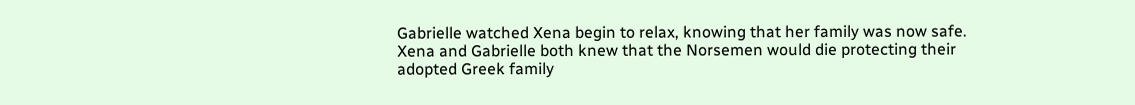Gabrielle watched Xena begin to relax, knowing that her family was now safe. Xena and Gabrielle both knew that the Norsemen would die protecting their adopted Greek family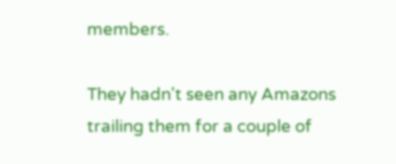members.

They hadn't seen any Amazons trailing them for a couple of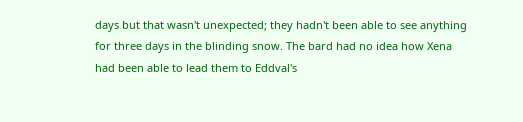days but that wasn't unexpected; they hadn't been able to see anything for three days in the blinding snow. The bard had no idea how Xena had been able to lead them to Eddval's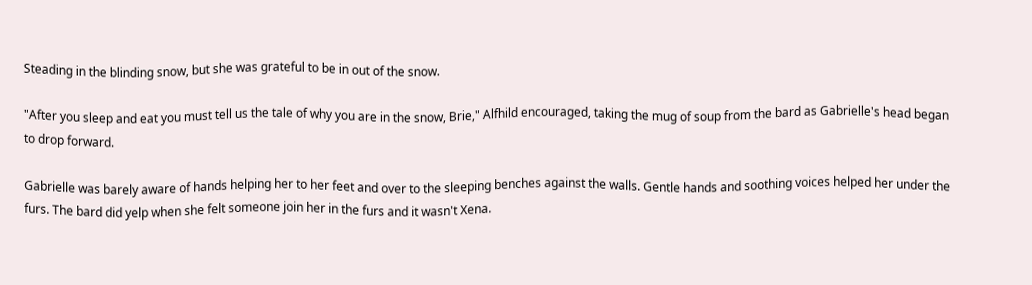Steading in the blinding snow, but she was grateful to be in out of the snow.

"After you sleep and eat you must tell us the tale of why you are in the snow, Brie," Alfhild encouraged, taking the mug of soup from the bard as Gabrielle's head began to drop forward.

Gabrielle was barely aware of hands helping her to her feet and over to the sleeping benches against the walls. Gentle hands and soothing voices helped her under the furs. The bard did yelp when she felt someone join her in the furs and it wasn't Xena.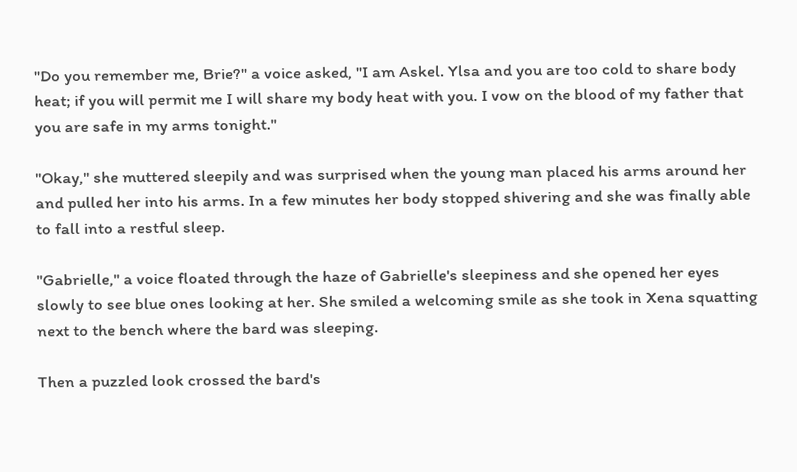"Do you remember me, Brie?" a voice asked, "I am Askel. Ylsa and you are too cold to share body heat; if you will permit me I will share my body heat with you. I vow on the blood of my father that you are safe in my arms tonight."

"Okay," she muttered sleepily and was surprised when the young man placed his arms around her and pulled her into his arms. In a few minutes her body stopped shivering and she was finally able to fall into a restful sleep.

"Gabrielle," a voice floated through the haze of Gabrielle's sleepiness and she opened her eyes slowly to see blue ones looking at her. She smiled a welcoming smile as she took in Xena squatting next to the bench where the bard was sleeping.

Then a puzzled look crossed the bard's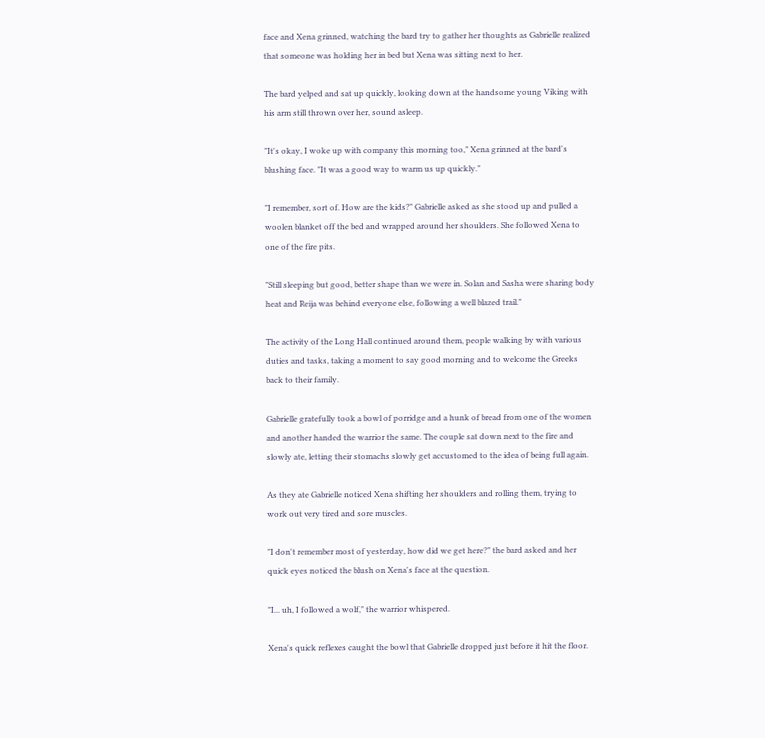face and Xena grinned, watching the bard try to gather her thoughts as Gabrielle realized that someone was holding her in bed but Xena was sitting next to her.

The bard yelped and sat up quickly, looking down at the handsome young Viking with his arm still thrown over her, sound asleep.

"It's okay, I woke up with company this morning too," Xena grinned at the bard's blushing face. "It was a good way to warm us up quickly."

"I remember, sort of. How are the kids?" Gabrielle asked as she stood up and pulled a woolen blanket off the bed and wrapped around her shoulders. She followed Xena to one of the fire pits.

"Still sleeping but good, better shape than we were in. Solan and Sasha were sharing body heat and Reija was behind everyone else, following a well blazed trail."

The activity of the Long Hall continued around them, people walking by with various duties and tasks, taking a moment to say good morning and to welcome the Greeks back to their family.

Gabrielle gratefully took a bowl of porridge and a hunk of bread from one of the women and another handed the warrior the same. The couple sat down next to the fire and slowly ate, letting their stomachs slowly get accustomed to the idea of being full again.

As they ate Gabrielle noticed Xena shifting her shoulders and rolling them, trying to work out very tired and sore muscles.

"I don't remember most of yesterday, how did we get here?" the bard asked and her quick eyes noticed the blush on Xena's face at the question.

"I... uh, I followed a wolf," the warrior whispered.

Xena's quick reflexes caught the bowl that Gabrielle dropped just before it hit the floor.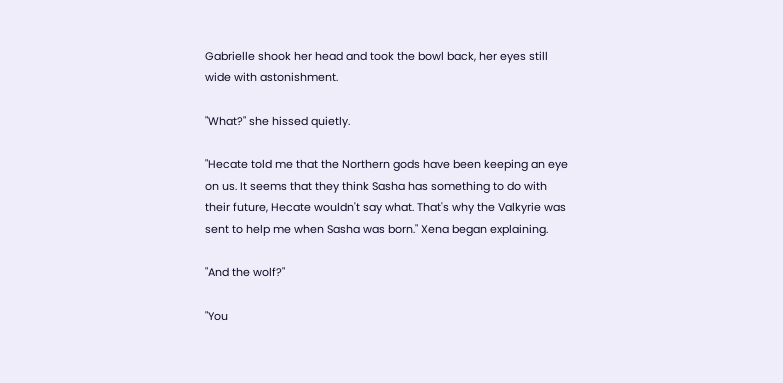Gabrielle shook her head and took the bowl back, her eyes still wide with astonishment.

"What?" she hissed quietly.

"Hecate told me that the Northern gods have been keeping an eye on us. It seems that they think Sasha has something to do with their future, Hecate wouldn't say what. That's why the Valkyrie was sent to help me when Sasha was born." Xena began explaining.

"And the wolf?"

"You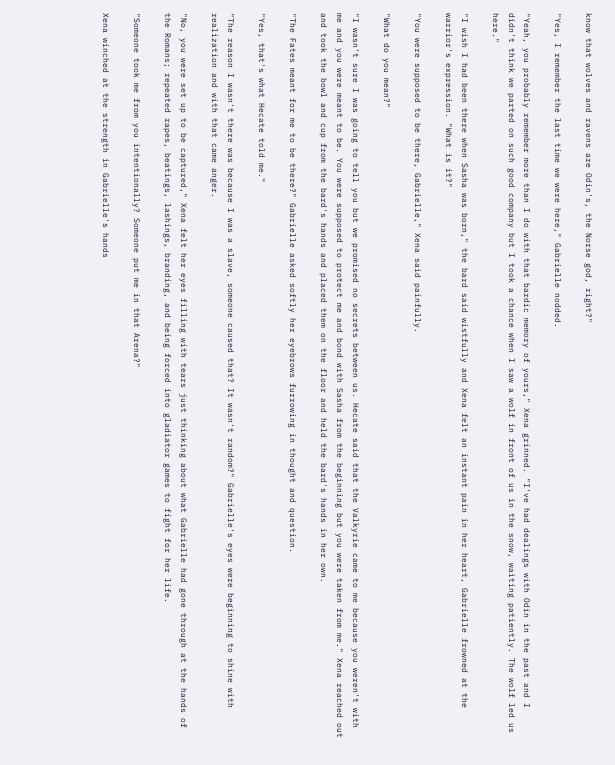know that wolves and ravens are Odin's, the Norse god, right?"

"Yes, I remember the last time we were here," Gabrielle nodded.

"Yeah, you probably remember more than I do with that bardic memory of yours," Xena grinned. "I've had dealings with Odin in the past and I didn't think we parted on such good company but I took a chance when I saw a wolf in front of us in the snow, waiting patiently. The wolf led us here."

"I wish I had been there when Sasha was born," the bard said wistfully and Xena felt an instant pain in her heart, Gabrielle frowned at the warrior's expression. "What is it?"

"You were supposed to be there, Gabrielle," Xena said painfully.

"What do you mean?"

"I wasn't sure I was going to tell you but we promised no secrets between us. Hecate said that the Valkyrie came to me because you weren't with me and you were meant to be. You were supposed to protect me and bond with Sasha from the beginning but you were taken from me." Xena reached out and took the bowl and cup from the bard's hands and placed them on the floor and held the bard's hands in her own.

"The Fates meant for me to be there?" Gabrielle asked softly her eyebrows furrowing in thought and question.

"Yes, that's what Hecate told me."

"The reason I wasn't there was because I was a slave, someone caused that? It wasn't random?" Gabrielle's eyes were beginning to shine with realization and with that came anger.

"No, you were set up to be captured," Xena felt her eyes filling with tears just thinking about what Gabrielle had gone through at the hands of the Romans; repeated rapes, beatings, lashings, branding, and being forced into gladiator games to fight for her life.

"Someone took me from you intentionally? Someone put me in that Arena?"

Xena winched at the strength in Gabrielle's hands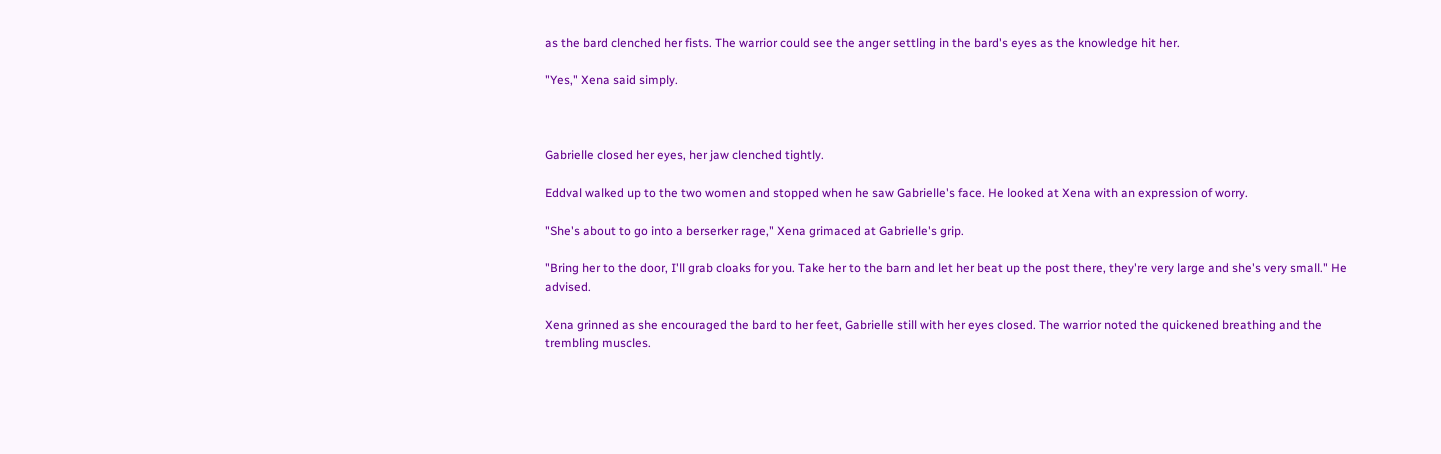as the bard clenched her fists. The warrior could see the anger settling in the bard's eyes as the knowledge hit her.

"Yes," Xena said simply.



Gabrielle closed her eyes, her jaw clenched tightly.

Eddval walked up to the two women and stopped when he saw Gabrielle's face. He looked at Xena with an expression of worry.

"She's about to go into a berserker rage," Xena grimaced at Gabrielle's grip.

"Bring her to the door, I'll grab cloaks for you. Take her to the barn and let her beat up the post there, they're very large and she's very small." He advised.

Xena grinned as she encouraged the bard to her feet, Gabrielle still with her eyes closed. The warrior noted the quickened breathing and the trembling muscles.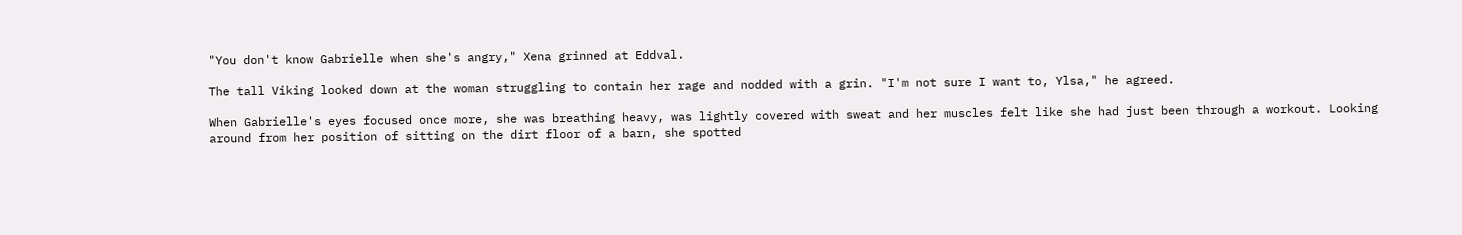"You don't know Gabrielle when she's angry," Xena grinned at Eddval.

The tall Viking looked down at the woman struggling to contain her rage and nodded with a grin. "I'm not sure I want to, Ylsa," he agreed.

When Gabrielle's eyes focused once more, she was breathing heavy, was lightly covered with sweat and her muscles felt like she had just been through a workout. Looking around from her position of sitting on the dirt floor of a barn, she spotted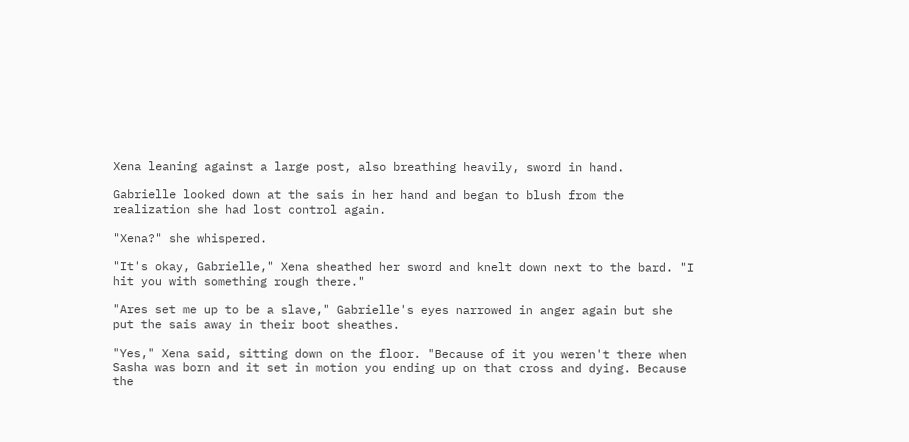Xena leaning against a large post, also breathing heavily, sword in hand.

Gabrielle looked down at the sais in her hand and began to blush from the realization she had lost control again.

"Xena?" she whispered.

"It's okay, Gabrielle," Xena sheathed her sword and knelt down next to the bard. "I hit you with something rough there."

"Ares set me up to be a slave," Gabrielle's eyes narrowed in anger again but she put the sais away in their boot sheathes.

"Yes," Xena said, sitting down on the floor. "Because of it you weren't there when Sasha was born and it set in motion you ending up on that cross and dying. Because the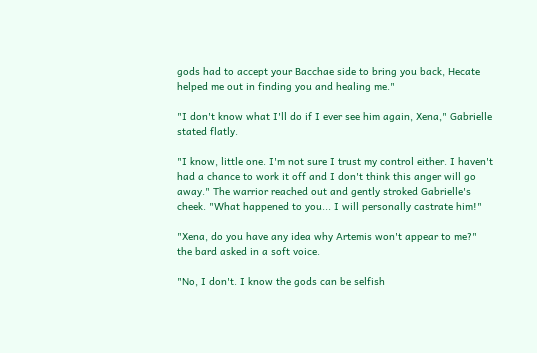gods had to accept your Bacchae side to bring you back, Hecate helped me out in finding you and healing me."

"I don't know what I'll do if I ever see him again, Xena," Gabrielle stated flatly.

"I know, little one. I'm not sure I trust my control either. I haven't had a chance to work it off and I don't think this anger will go away." The warrior reached out and gently stroked Gabrielle's cheek. "What happened to you... I will personally castrate him!"

"Xena, do you have any idea why Artemis won't appear to me?" the bard asked in a soft voice.

"No, I don't. I know the gods can be selfish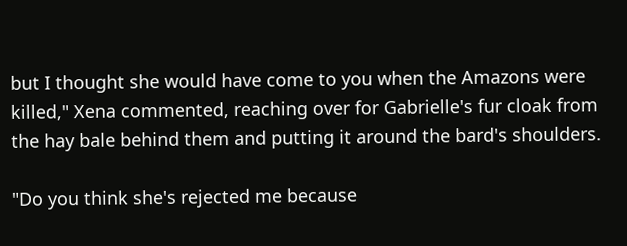but I thought she would have come to you when the Amazons were killed," Xena commented, reaching over for Gabrielle's fur cloak from the hay bale behind them and putting it around the bard's shoulders.

"Do you think she's rejected me because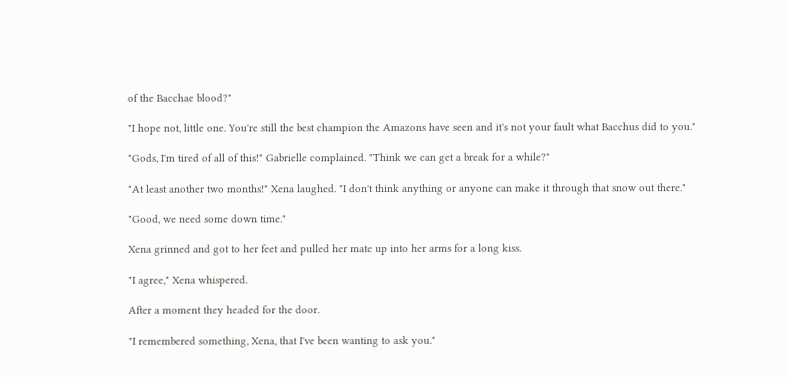of the Bacchae blood?"

"I hope not, little one. You're still the best champion the Amazons have seen and it's not your fault what Bacchus did to you."

"Gods, I'm tired of all of this!" Gabrielle complained. "Think we can get a break for a while?"

"At least another two months!" Xena laughed. "I don't think anything or anyone can make it through that snow out there."

"Good, we need some down time."

Xena grinned and got to her feet and pulled her mate up into her arms for a long kiss.

"I agree," Xena whispered.

After a moment they headed for the door.

"I remembered something, Xena, that I've been wanting to ask you."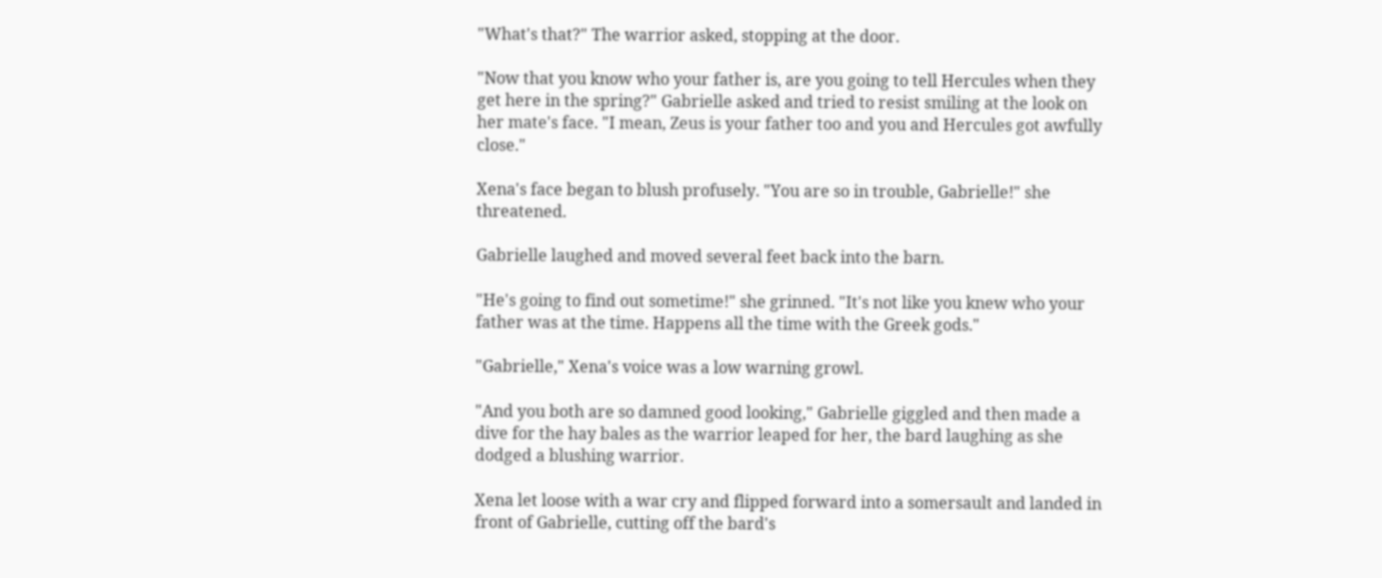"What's that?" The warrior asked, stopping at the door.

"Now that you know who your father is, are you going to tell Hercules when they get here in the spring?" Gabrielle asked and tried to resist smiling at the look on her mate's face. "I mean, Zeus is your father too and you and Hercules got awfully close."

Xena's face began to blush profusely. "You are so in trouble, Gabrielle!" she threatened.

Gabrielle laughed and moved several feet back into the barn.

"He's going to find out sometime!" she grinned. "It's not like you knew who your father was at the time. Happens all the time with the Greek gods."

"Gabrielle," Xena's voice was a low warning growl.

"And you both are so damned good looking," Gabrielle giggled and then made a dive for the hay bales as the warrior leaped for her, the bard laughing as she dodged a blushing warrior.

Xena let loose with a war cry and flipped forward into a somersault and landed in front of Gabrielle, cutting off the bard's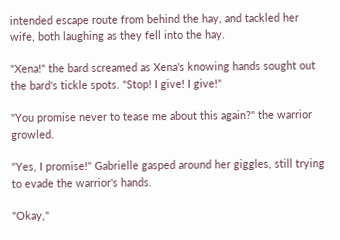intended escape route from behind the hay, and tackled her wife, both laughing as they fell into the hay.

"Xena!" the bard screamed as Xena's knowing hands sought out the bard's tickle spots. "Stop! I give! I give!"

"You promise never to tease me about this again?" the warrior growled.

"Yes, I promise!" Gabrielle gasped around her giggles, still trying to evade the warrior's hands.

"Okay,"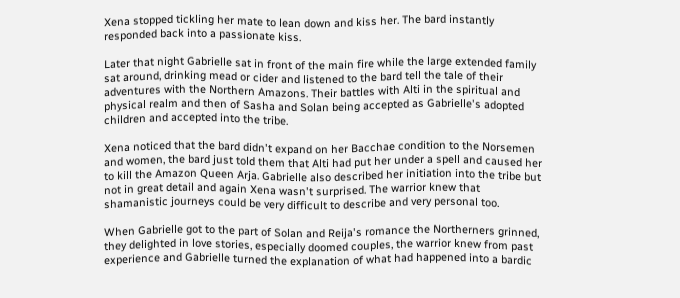Xena stopped tickling her mate to lean down and kiss her. The bard instantly responded back into a passionate kiss.

Later that night Gabrielle sat in front of the main fire while the large extended family sat around, drinking mead or cider and listened to the bard tell the tale of their adventures with the Northern Amazons. Their battles with Alti in the spiritual and physical realm and then of Sasha and Solan being accepted as Gabrielle's adopted children and accepted into the tribe.

Xena noticed that the bard didn't expand on her Bacchae condition to the Norsemen and women, the bard just told them that Alti had put her under a spell and caused her to kill the Amazon Queen Arja. Gabrielle also described her initiation into the tribe but not in great detail and again Xena wasn't surprised. The warrior knew that shamanistic journeys could be very difficult to describe and very personal too.

When Gabrielle got to the part of Solan and Reija's romance the Northerners grinned, they delighted in love stories, especially doomed couples, the warrior knew from past experience and Gabrielle turned the explanation of what had happened into a bardic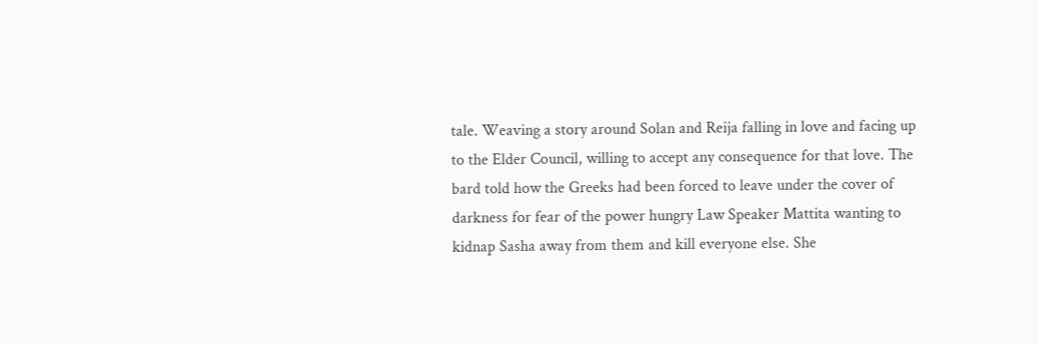tale. Weaving a story around Solan and Reija falling in love and facing up to the Elder Council, willing to accept any consequence for that love. The bard told how the Greeks had been forced to leave under the cover of darkness for fear of the power hungry Law Speaker Mattita wanting to kidnap Sasha away from them and kill everyone else. She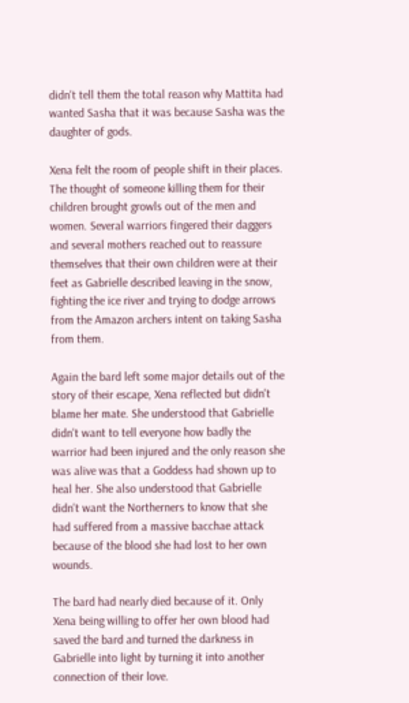didn't tell them the total reason why Mattita had wanted Sasha that it was because Sasha was the daughter of gods.

Xena felt the room of people shift in their places. The thought of someone killing them for their children brought growls out of the men and women. Several warriors fingered their daggers and several mothers reached out to reassure themselves that their own children were at their feet as Gabrielle described leaving in the snow, fighting the ice river and trying to dodge arrows from the Amazon archers intent on taking Sasha from them.

Again the bard left some major details out of the story of their escape, Xena reflected but didn't blame her mate. She understood that Gabrielle didn't want to tell everyone how badly the warrior had been injured and the only reason she was alive was that a Goddess had shown up to heal her. She also understood that Gabrielle didn't want the Northerners to know that she had suffered from a massive bacchae attack because of the blood she had lost to her own wounds.

The bard had nearly died because of it. Only Xena being willing to offer her own blood had saved the bard and turned the darkness in Gabrielle into light by turning it into another connection of their love.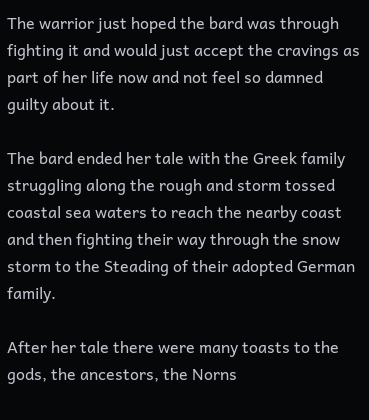The warrior just hoped the bard was through fighting it and would just accept the cravings as part of her life now and not feel so damned guilty about it.

The bard ended her tale with the Greek family struggling along the rough and storm tossed coastal sea waters to reach the nearby coast and then fighting their way through the snow storm to the Steading of their adopted German family.

After her tale there were many toasts to the gods, the ancestors, the Norns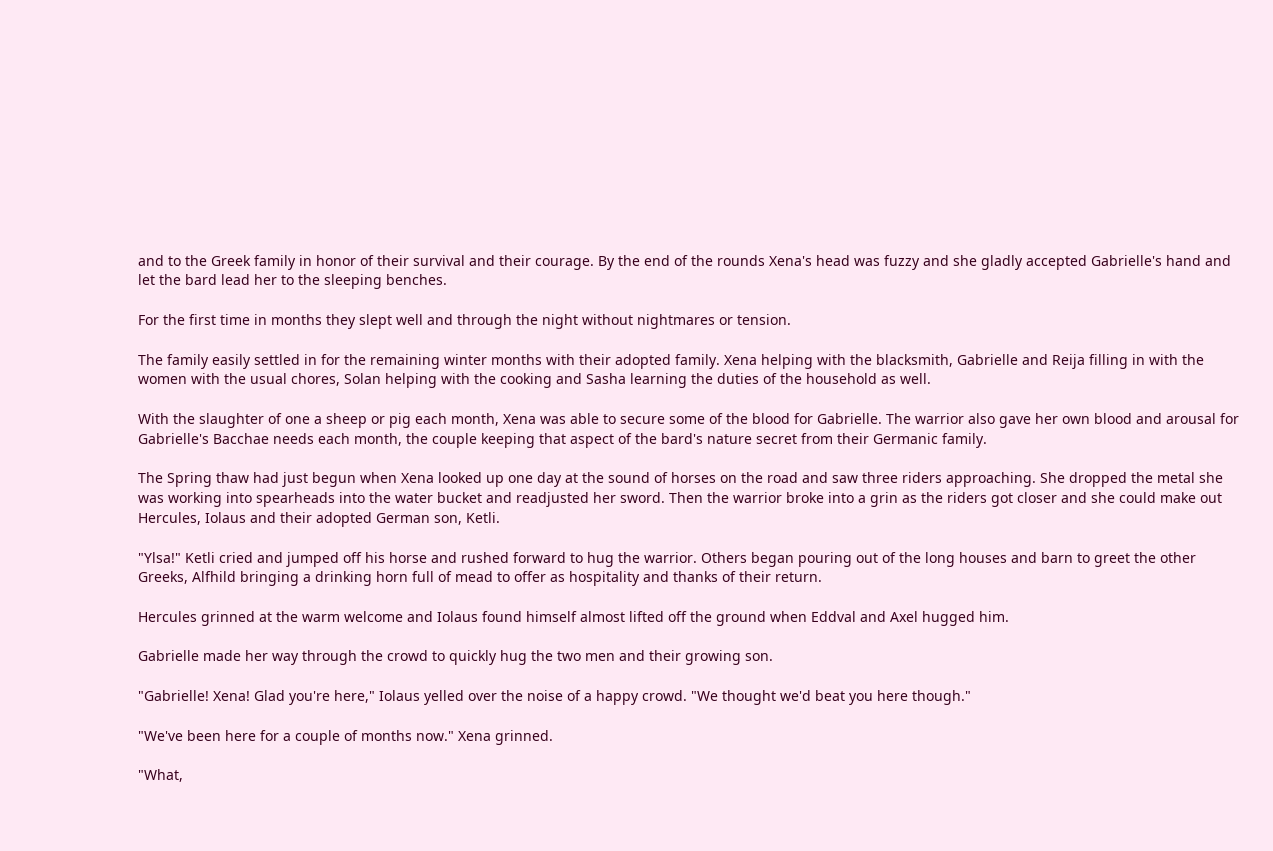and to the Greek family in honor of their survival and their courage. By the end of the rounds Xena's head was fuzzy and she gladly accepted Gabrielle's hand and let the bard lead her to the sleeping benches.

For the first time in months they slept well and through the night without nightmares or tension.

The family easily settled in for the remaining winter months with their adopted family. Xena helping with the blacksmith, Gabrielle and Reija filling in with the women with the usual chores, Solan helping with the cooking and Sasha learning the duties of the household as well.

With the slaughter of one a sheep or pig each month, Xena was able to secure some of the blood for Gabrielle. The warrior also gave her own blood and arousal for Gabrielle's Bacchae needs each month, the couple keeping that aspect of the bard's nature secret from their Germanic family.

The Spring thaw had just begun when Xena looked up one day at the sound of horses on the road and saw three riders approaching. She dropped the metal she was working into spearheads into the water bucket and readjusted her sword. Then the warrior broke into a grin as the riders got closer and she could make out Hercules, Iolaus and their adopted German son, Ketli.

"Ylsa!" Ketli cried and jumped off his horse and rushed forward to hug the warrior. Others began pouring out of the long houses and barn to greet the other Greeks, Alfhild bringing a drinking horn full of mead to offer as hospitality and thanks of their return.

Hercules grinned at the warm welcome and Iolaus found himself almost lifted off the ground when Eddval and Axel hugged him.

Gabrielle made her way through the crowd to quickly hug the two men and their growing son.

"Gabrielle! Xena! Glad you're here," Iolaus yelled over the noise of a happy crowd. "We thought we'd beat you here though."

"We've been here for a couple of months now." Xena grinned.

"What,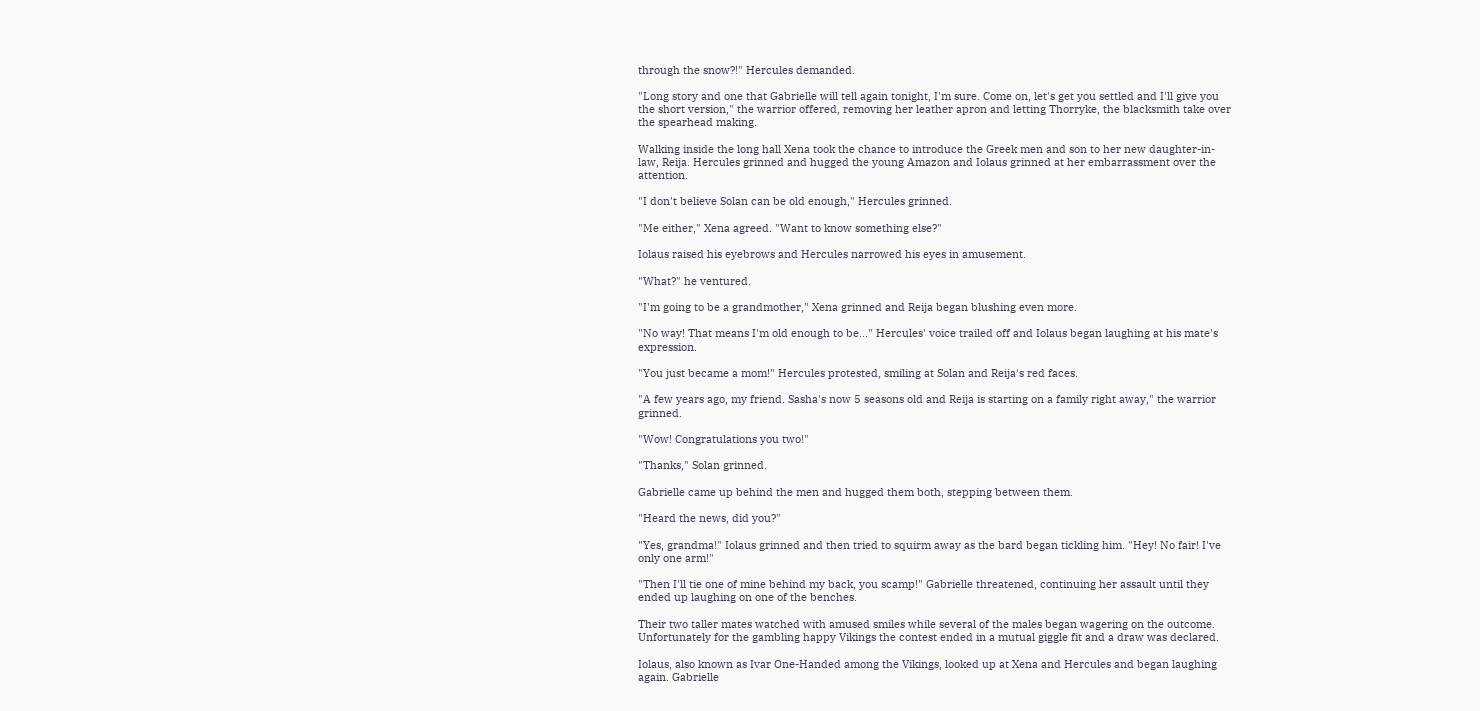through the snow?!" Hercules demanded.

"Long story and one that Gabrielle will tell again tonight, I'm sure. Come on, let's get you settled and I'll give you the short version," the warrior offered, removing her leather apron and letting Thorryke, the blacksmith take over the spearhead making.

Walking inside the long hall Xena took the chance to introduce the Greek men and son to her new daughter-in-law, Reija. Hercules grinned and hugged the young Amazon and Iolaus grinned at her embarrassment over the attention.

"I don't believe Solan can be old enough," Hercules grinned.

"Me either," Xena agreed. "Want to know something else?"

Iolaus raised his eyebrows and Hercules narrowed his eyes in amusement.

"What?" he ventured.

"I'm going to be a grandmother," Xena grinned and Reija began blushing even more.

"No way! That means I'm old enough to be..." Hercules' voice trailed off and Iolaus began laughing at his mate's expression.

"You just became a mom!" Hercules protested, smiling at Solan and Reija's red faces.

"A few years ago, my friend. Sasha's now 5 seasons old and Reija is starting on a family right away," the warrior grinned.

"Wow! Congratulations you two!"

"Thanks," Solan grinned.

Gabrielle came up behind the men and hugged them both, stepping between them.

"Heard the news, did you?"

"Yes, grandma!" Iolaus grinned and then tried to squirm away as the bard began tickling him. "Hey! No fair! I've only one arm!"

"Then I'll tie one of mine behind my back, you scamp!" Gabrielle threatened, continuing her assault until they ended up laughing on one of the benches.

Their two taller mates watched with amused smiles while several of the males began wagering on the outcome. Unfortunately for the gambling happy Vikings the contest ended in a mutual giggle fit and a draw was declared.

Iolaus, also known as Ivar One-Handed among the Vikings, looked up at Xena and Hercules and began laughing again. Gabrielle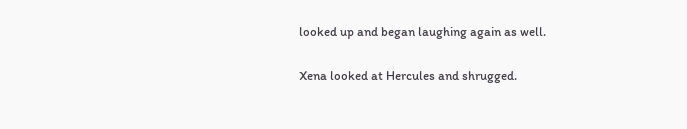looked up and began laughing again as well.

Xena looked at Hercules and shrugged.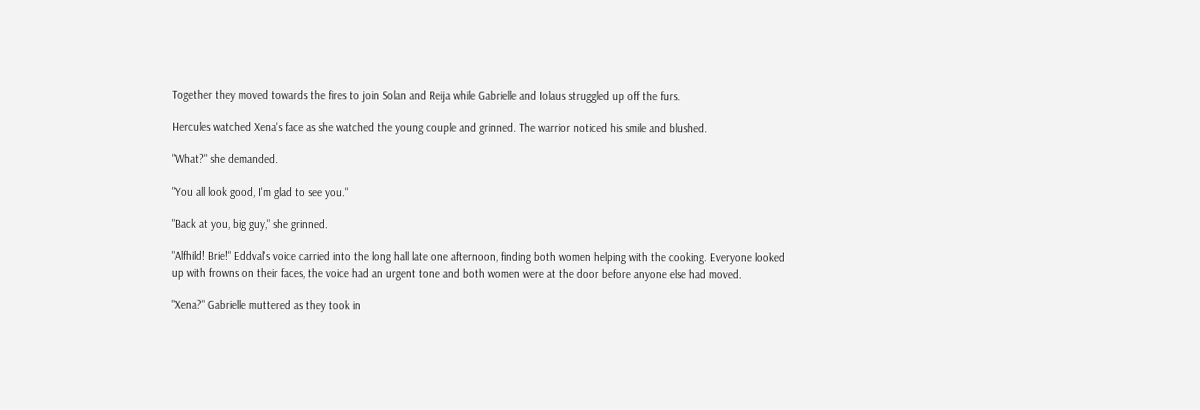Together they moved towards the fires to join Solan and Reija while Gabrielle and Iolaus struggled up off the furs.

Hercules watched Xena's face as she watched the young couple and grinned. The warrior noticed his smile and blushed.

"What?" she demanded.

"You all look good, I'm glad to see you."

"Back at you, big guy," she grinned.

"Alfhild! Brie!" Eddval's voice carried into the long hall late one afternoon, finding both women helping with the cooking. Everyone looked up with frowns on their faces, the voice had an urgent tone and both women were at the door before anyone else had moved.

"Xena?" Gabrielle muttered as they took in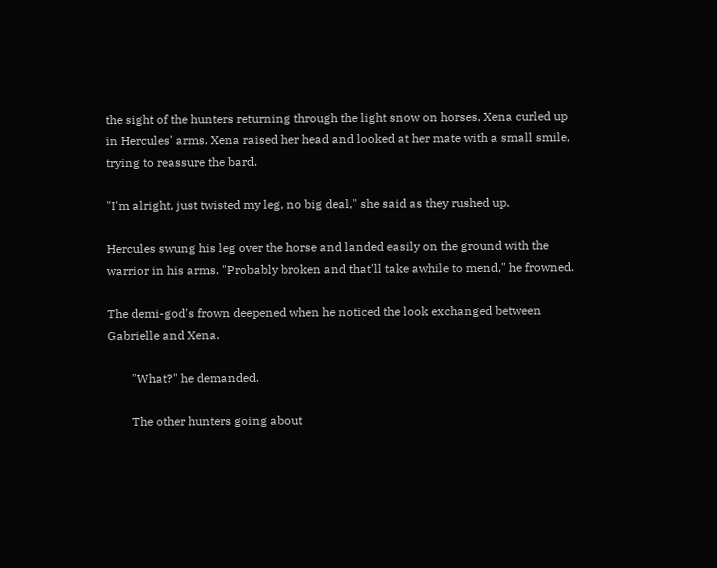the sight of the hunters returning through the light snow on horses, Xena curled up in Hercules' arms. Xena raised her head and looked at her mate with a small smile, trying to reassure the bard.

"I'm alright, just twisted my leg, no big deal," she said as they rushed up.

Hercules swung his leg over the horse and landed easily on the ground with the warrior in his arms. "Probably broken and that'll take awhile to mend," he frowned.

The demi-god's frown deepened when he noticed the look exchanged between Gabrielle and Xena.

        "What?" he demanded.

        The other hunters going about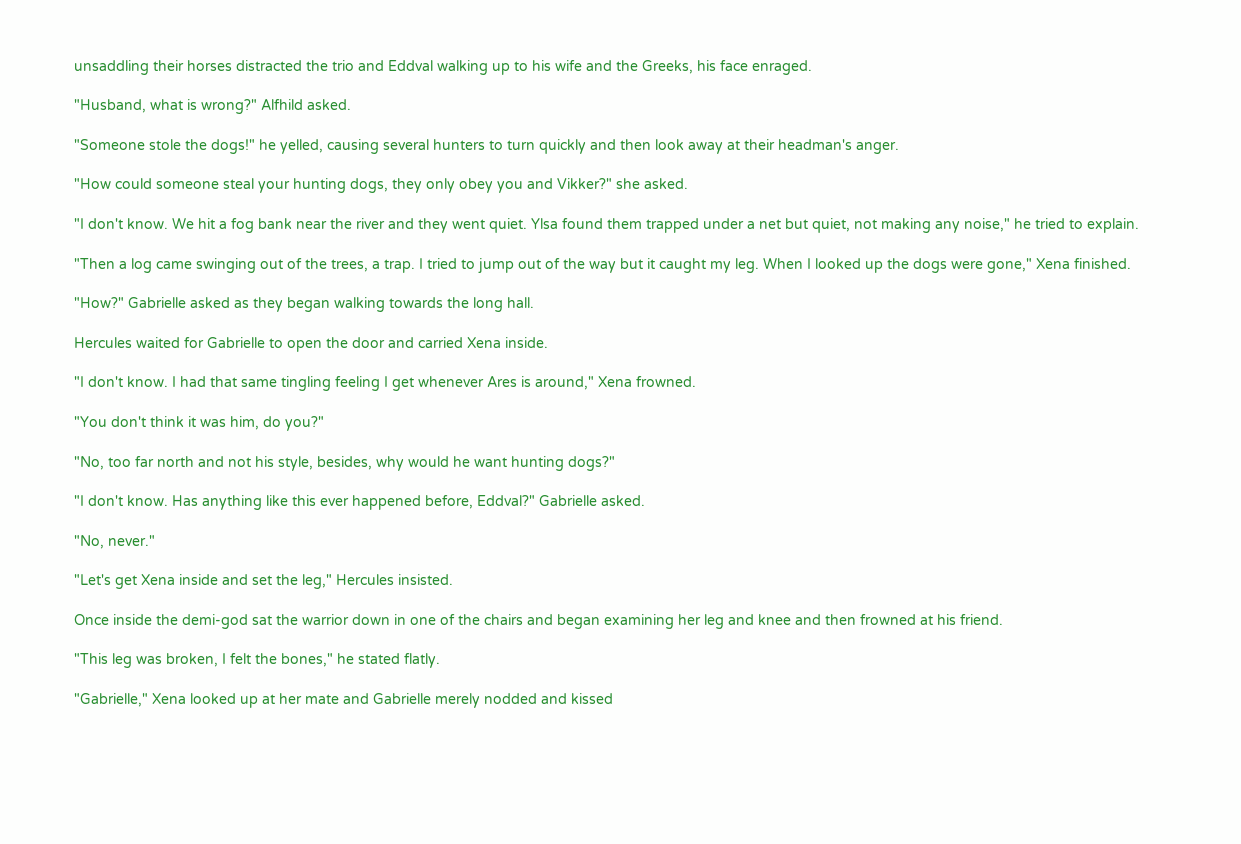unsaddling their horses distracted the trio and Eddval walking up to his wife and the Greeks, his face enraged.

"Husband, what is wrong?" Alfhild asked.

"Someone stole the dogs!" he yelled, causing several hunters to turn quickly and then look away at their headman's anger.

"How could someone steal your hunting dogs, they only obey you and Vikker?" she asked.

"I don't know. We hit a fog bank near the river and they went quiet. Ylsa found them trapped under a net but quiet, not making any noise," he tried to explain.

"Then a log came swinging out of the trees, a trap. I tried to jump out of the way but it caught my leg. When I looked up the dogs were gone," Xena finished.

"How?" Gabrielle asked as they began walking towards the long hall.

Hercules waited for Gabrielle to open the door and carried Xena inside.

"I don't know. I had that same tingling feeling I get whenever Ares is around," Xena frowned.

"You don't think it was him, do you?"

"No, too far north and not his style, besides, why would he want hunting dogs?"

"I don't know. Has anything like this ever happened before, Eddval?" Gabrielle asked.

"No, never."

"Let's get Xena inside and set the leg," Hercules insisted.

Once inside the demi-god sat the warrior down in one of the chairs and began examining her leg and knee and then frowned at his friend.

"This leg was broken, I felt the bones," he stated flatly.

"Gabrielle," Xena looked up at her mate and Gabrielle merely nodded and kissed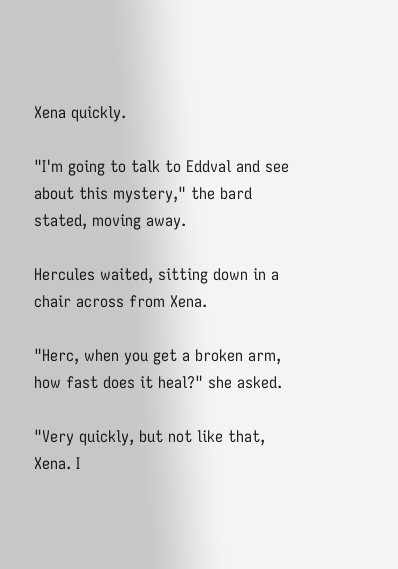Xena quickly.

"I'm going to talk to Eddval and see about this mystery," the bard stated, moving away.

Hercules waited, sitting down in a chair across from Xena.

"Herc, when you get a broken arm, how fast does it heal?" she asked.

"Very quickly, but not like that, Xena. I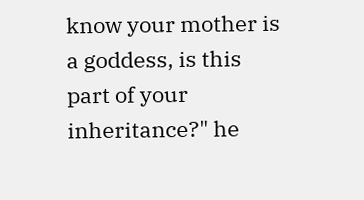know your mother is a goddess, is this part of your inheritance?" he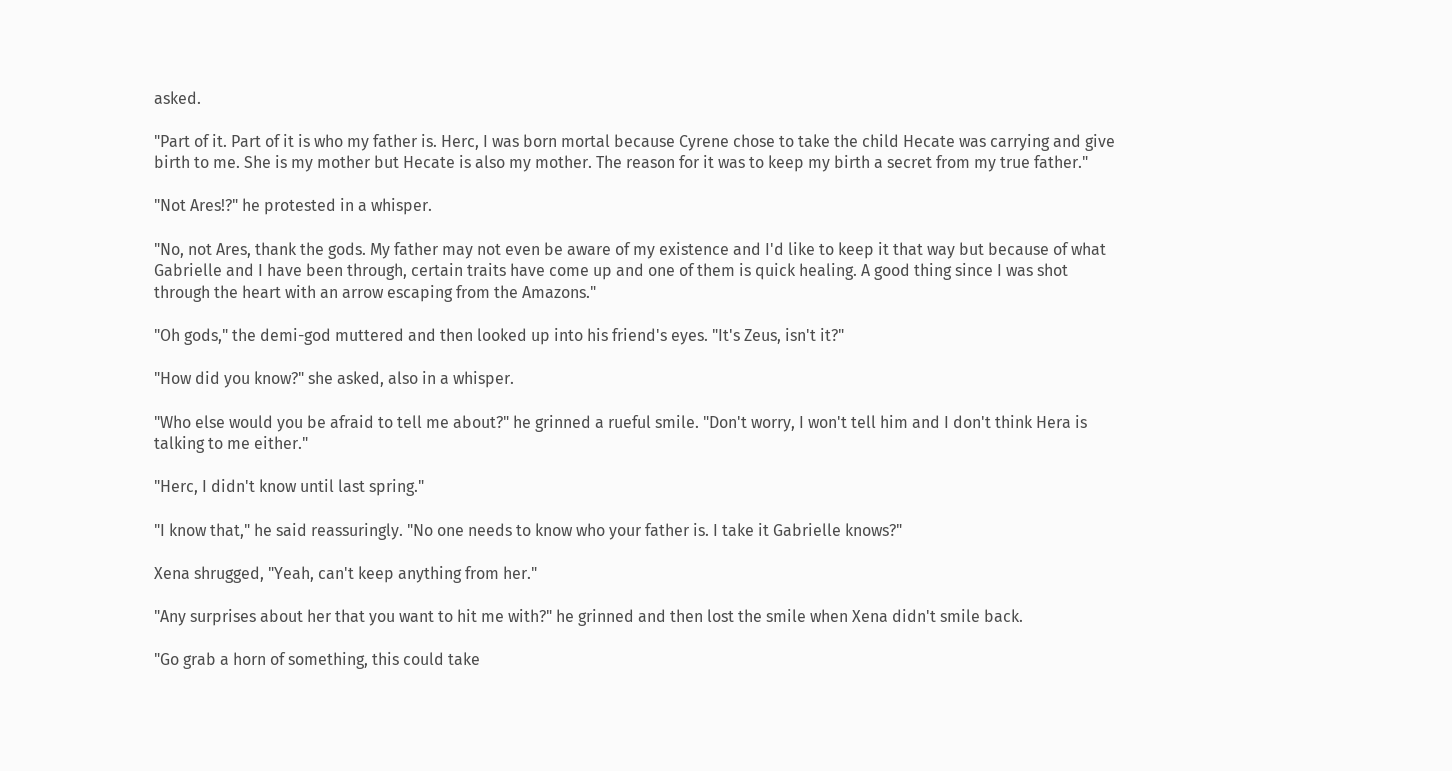asked.

"Part of it. Part of it is who my father is. Herc, I was born mortal because Cyrene chose to take the child Hecate was carrying and give birth to me. She is my mother but Hecate is also my mother. The reason for it was to keep my birth a secret from my true father."

"Not Ares!?" he protested in a whisper.

"No, not Ares, thank the gods. My father may not even be aware of my existence and I'd like to keep it that way but because of what Gabrielle and I have been through, certain traits have come up and one of them is quick healing. A good thing since I was shot through the heart with an arrow escaping from the Amazons."

"Oh gods," the demi-god muttered and then looked up into his friend's eyes. "It's Zeus, isn't it?"

"How did you know?" she asked, also in a whisper.

"Who else would you be afraid to tell me about?" he grinned a rueful smile. "Don't worry, I won't tell him and I don't think Hera is talking to me either."

"Herc, I didn't know until last spring."

"I know that," he said reassuringly. "No one needs to know who your father is. I take it Gabrielle knows?"

Xena shrugged, "Yeah, can't keep anything from her."

"Any surprises about her that you want to hit me with?" he grinned and then lost the smile when Xena didn't smile back.

"Go grab a horn of something, this could take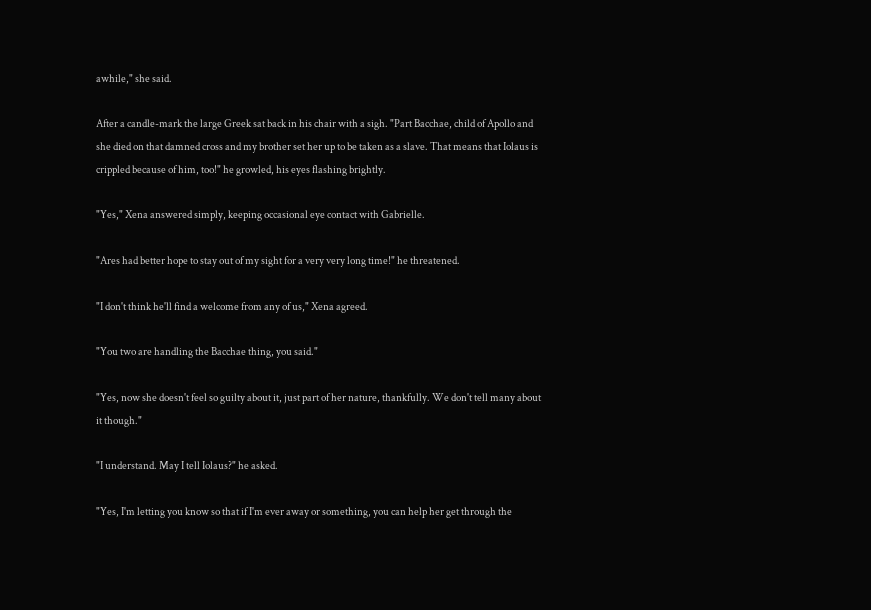awhile," she said.

After a candle-mark the large Greek sat back in his chair with a sigh. "Part Bacchae, child of Apollo and she died on that damned cross and my brother set her up to be taken as a slave. That means that Iolaus is crippled because of him, too!" he growled, his eyes flashing brightly.

"Yes," Xena answered simply, keeping occasional eye contact with Gabrielle.

"Ares had better hope to stay out of my sight for a very very long time!" he threatened.

"I don't think he'll find a welcome from any of us," Xena agreed.

"You two are handling the Bacchae thing, you said."

"Yes, now she doesn't feel so guilty about it, just part of her nature, thankfully. We don't tell many about it though."

"I understand. May I tell Iolaus?" he asked.

"Yes, I'm letting you know so that if I'm ever away or something, you can help her get through the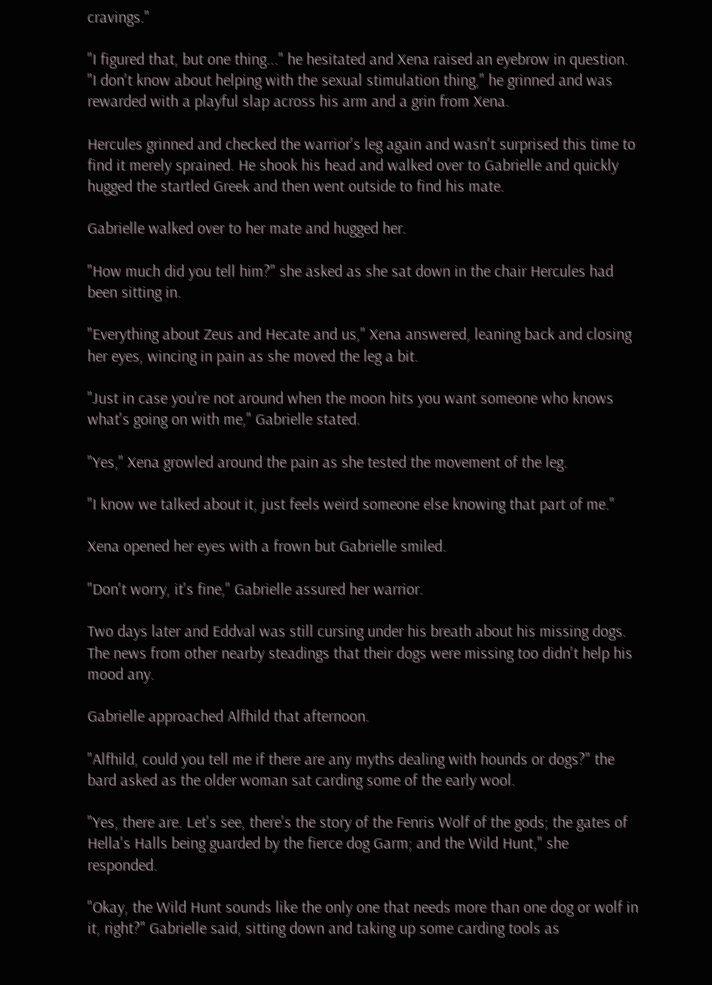cravings."

"I figured that, but one thing..." he hesitated and Xena raised an eyebrow in question. "I don't know about helping with the sexual stimulation thing," he grinned and was rewarded with a playful slap across his arm and a grin from Xena.

Hercules grinned and checked the warrior's leg again and wasn't surprised this time to find it merely sprained. He shook his head and walked over to Gabrielle and quickly hugged the startled Greek and then went outside to find his mate.

Gabrielle walked over to her mate and hugged her.

"How much did you tell him?" she asked as she sat down in the chair Hercules had been sitting in.

"Everything about Zeus and Hecate and us," Xena answered, leaning back and closing her eyes, wincing in pain as she moved the leg a bit.

"Just in case you're not around when the moon hits you want someone who knows what's going on with me," Gabrielle stated.

"Yes," Xena growled around the pain as she tested the movement of the leg.

"I know we talked about it, just feels weird someone else knowing that part of me."

Xena opened her eyes with a frown but Gabrielle smiled.

"Don't worry, it's fine," Gabrielle assured her warrior.

Two days later and Eddval was still cursing under his breath about his missing dogs. The news from other nearby steadings that their dogs were missing too didn't help his mood any.

Gabrielle approached Alfhild that afternoon.

"Alfhild, could you tell me if there are any myths dealing with hounds or dogs?" the bard asked as the older woman sat carding some of the early wool.

"Yes, there are. Let's see, there's the story of the Fenris Wolf of the gods; the gates of Hella's Halls being guarded by the fierce dog Garm; and the Wild Hunt," she responded.

"Okay, the Wild Hunt sounds like the only one that needs more than one dog or wolf in it, right?" Gabrielle said, sitting down and taking up some carding tools as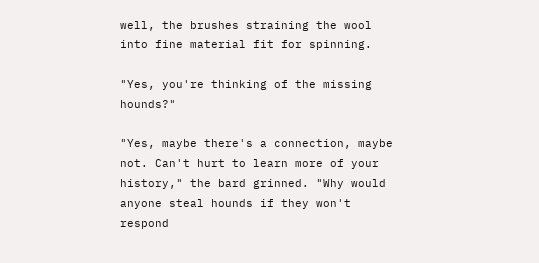well, the brushes straining the wool into fine material fit for spinning.

"Yes, you're thinking of the missing hounds?"

"Yes, maybe there's a connection, maybe not. Can't hurt to learn more of your history," the bard grinned. "Why would anyone steal hounds if they won't respond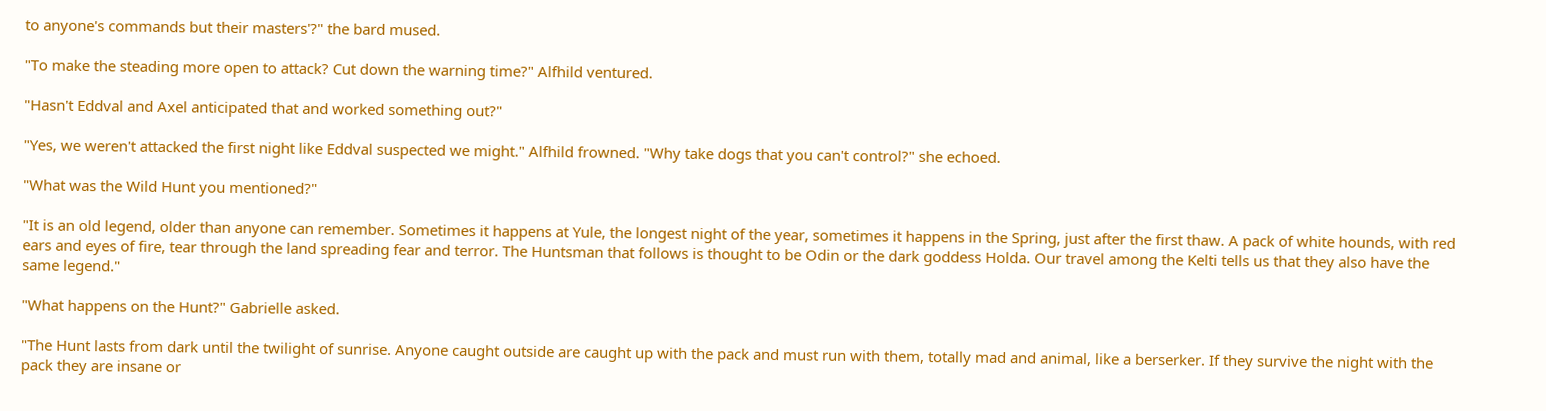to anyone's commands but their masters'?" the bard mused.

"To make the steading more open to attack? Cut down the warning time?" Alfhild ventured.

"Hasn't Eddval and Axel anticipated that and worked something out?"

"Yes, we weren't attacked the first night like Eddval suspected we might." Alfhild frowned. "Why take dogs that you can't control?" she echoed.

"What was the Wild Hunt you mentioned?"

"It is an old legend, older than anyone can remember. Sometimes it happens at Yule, the longest night of the year, sometimes it happens in the Spring, just after the first thaw. A pack of white hounds, with red ears and eyes of fire, tear through the land spreading fear and terror. The Huntsman that follows is thought to be Odin or the dark goddess Holda. Our travel among the Kelti tells us that they also have the same legend."

"What happens on the Hunt?" Gabrielle asked.

"The Hunt lasts from dark until the twilight of sunrise. Anyone caught outside are caught up with the pack and must run with them, totally mad and animal, like a berserker. If they survive the night with the pack they are insane or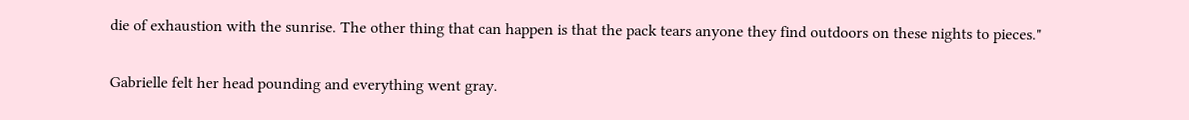die of exhaustion with the sunrise. The other thing that can happen is that the pack tears anyone they find outdoors on these nights to pieces."

Gabrielle felt her head pounding and everything went gray.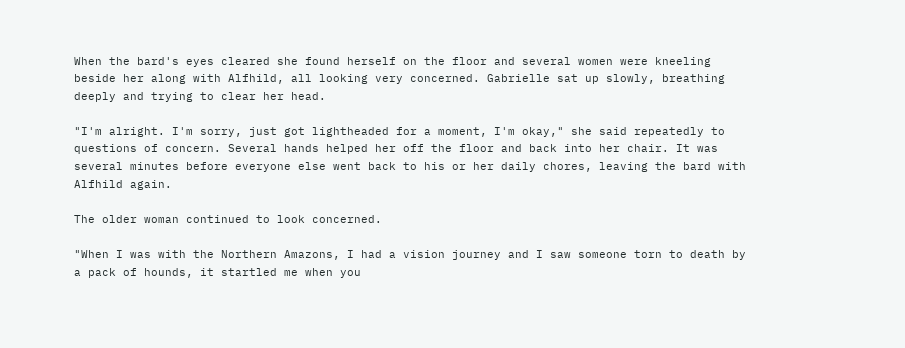When the bard's eyes cleared she found herself on the floor and several women were kneeling beside her along with Alfhild, all looking very concerned. Gabrielle sat up slowly, breathing deeply and trying to clear her head.

"I'm alright. I'm sorry, just got lightheaded for a moment, I'm okay," she said repeatedly to questions of concern. Several hands helped her off the floor and back into her chair. It was several minutes before everyone else went back to his or her daily chores, leaving the bard with Alfhild again.

The older woman continued to look concerned.

"When I was with the Northern Amazons, I had a vision journey and I saw someone torn to death by a pack of hounds, it startled me when you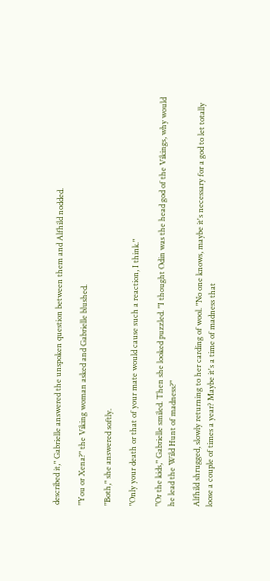described it," Gabrielle answered the unspoken question between them and Alfhild nodded.

"You or Xena?" the Viking woman asked and Gabrielle blushed.

"Both," she answered softly.

"Only your death or that of your mate would cause such a reaction, I think."

"Or the kids," Gabrielle smiled. Then she looked puzzled. "I thought Odin was the head god of the Vikings, why would he lead the Wild Hunt of madness?"

Alfhild shrugged, slowly returning to her carding of wool. "No one knows, maybe it's necessary for a god to let totally loose a couple of times a year? Maybe it's a time of madness that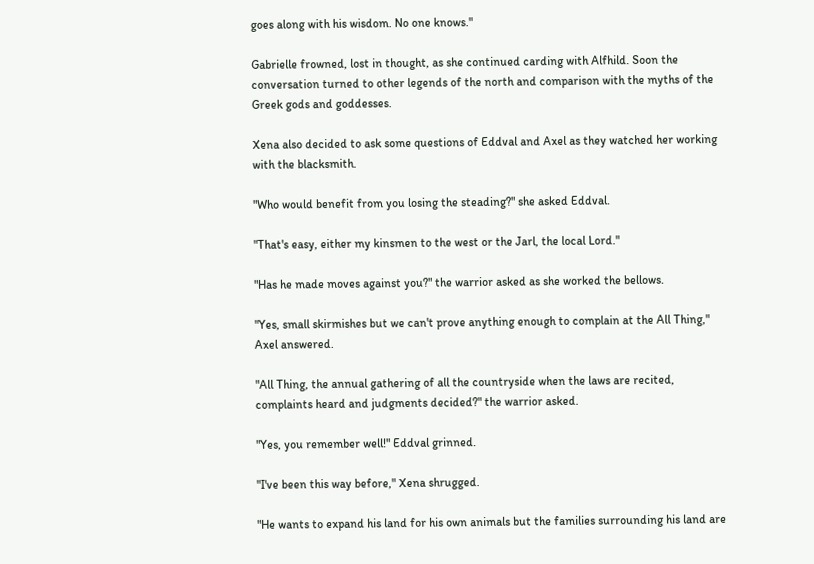goes along with his wisdom. No one knows."

Gabrielle frowned, lost in thought, as she continued carding with Alfhild. Soon the conversation turned to other legends of the north and comparison with the myths of the Greek gods and goddesses.

Xena also decided to ask some questions of Eddval and Axel as they watched her working with the blacksmith.

"Who would benefit from you losing the steading?" she asked Eddval.

"That's easy, either my kinsmen to the west or the Jarl, the local Lord."

"Has he made moves against you?" the warrior asked as she worked the bellows.

"Yes, small skirmishes but we can't prove anything enough to complain at the All Thing," Axel answered.

"All Thing, the annual gathering of all the countryside when the laws are recited, complaints heard and judgments decided?" the warrior asked.

"Yes, you remember well!" Eddval grinned.

"I've been this way before," Xena shrugged.

"He wants to expand his land for his own animals but the families surrounding his land are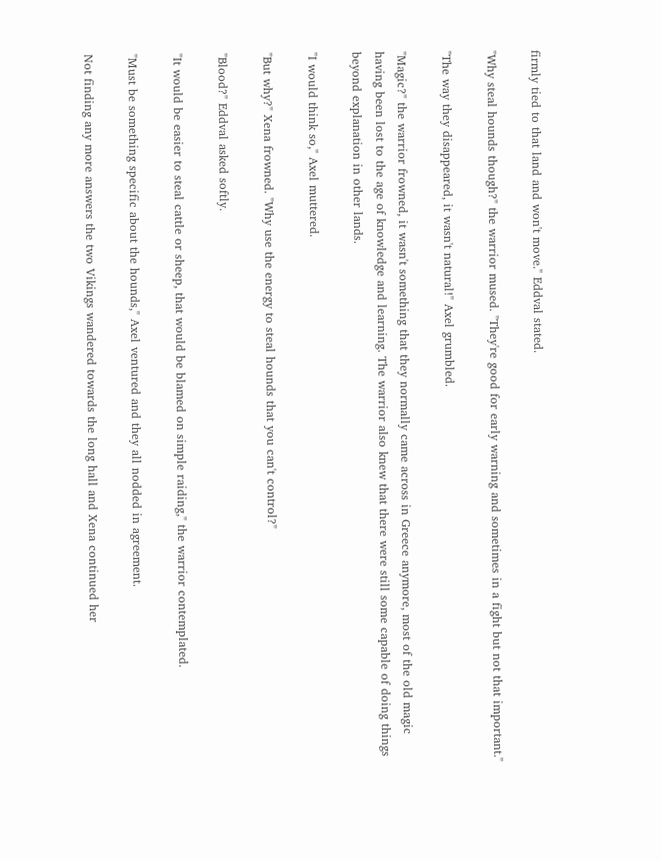firmly tied to that land and won't move." Eddval stated.

"Why steal hounds though?" the warrior mused. "They're good for early warning and sometimes in a fight but not that important."

"The way they disappeared, it wasn't natural!" Axel grumbled.

"Magic?" the warrior frowned, it wasn't something that they normally came across in Greece anymore, most of the old magic having been lost to the age of knowledge and learning. The warrior also knew that there were still some capable of doing things beyond explanation in other lands.

"I would think so," Axel muttered.

"But why?" Xena frowned. "Why use the energy to steal hounds that you can't control?"

"Blood?" Eddval asked softly.

"It would be easier to steal cattle or sheep, that would be blamed on simple raiding," the warrior contemplated.

"Must be something specific about the hounds," Axel ventured and they all nodded in agreement.

Not finding any more answers the two Vikings wandered towards the long hall and Xena continued her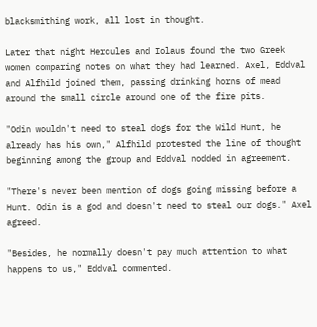blacksmithing work, all lost in thought.

Later that night Hercules and Iolaus found the two Greek women comparing notes on what they had learned. Axel, Eddval and Alfhild joined them, passing drinking horns of mead around the small circle around one of the fire pits.

"Odin wouldn't need to steal dogs for the Wild Hunt, he already has his own," Alfhild protested the line of thought beginning among the group and Eddval nodded in agreement.

"There's never been mention of dogs going missing before a Hunt. Odin is a god and doesn't need to steal our dogs." Axel agreed.

"Besides, he normally doesn't pay much attention to what happens to us," Eddval commented.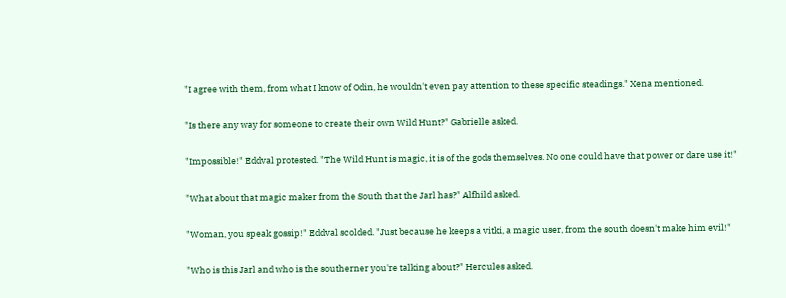"I agree with them, from what I know of Odin, he wouldn't even pay attention to these specific steadings." Xena mentioned.

"Is there any way for someone to create their own Wild Hunt?" Gabrielle asked.

"Impossible!" Eddval protested. "The Wild Hunt is magic, it is of the gods themselves. No one could have that power or dare use it!"

"What about that magic maker from the South that the Jarl has?" Alfhild asked.

"Woman, you speak gossip!" Eddval scolded. "Just because he keeps a vitki, a magic user, from the south doesn't make him evil!"

"Who is this Jarl and who is the southerner you're talking about?" Hercules asked.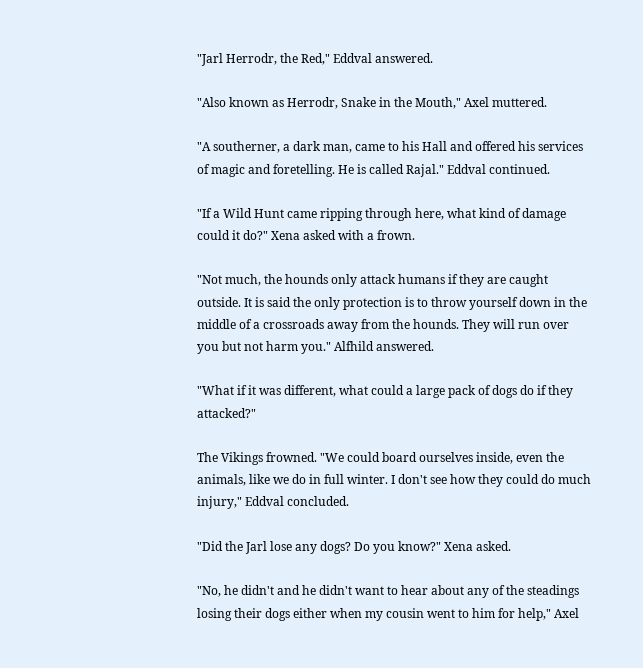"Jarl Herrodr, the Red," Eddval answered.

"Also known as Herrodr, Snake in the Mouth," Axel muttered.

"A southerner, a dark man, came to his Hall and offered his services of magic and foretelling. He is called Rajal." Eddval continued.

"If a Wild Hunt came ripping through here, what kind of damage could it do?" Xena asked with a frown.

"Not much, the hounds only attack humans if they are caught outside. It is said the only protection is to throw yourself down in the middle of a crossroads away from the hounds. They will run over you but not harm you." Alfhild answered.

"What if it was different, what could a large pack of dogs do if they attacked?"

The Vikings frowned. "We could board ourselves inside, even the animals, like we do in full winter. I don't see how they could do much injury," Eddval concluded.

"Did the Jarl lose any dogs? Do you know?" Xena asked.

"No, he didn't and he didn't want to hear about any of the steadings losing their dogs either when my cousin went to him for help," Axel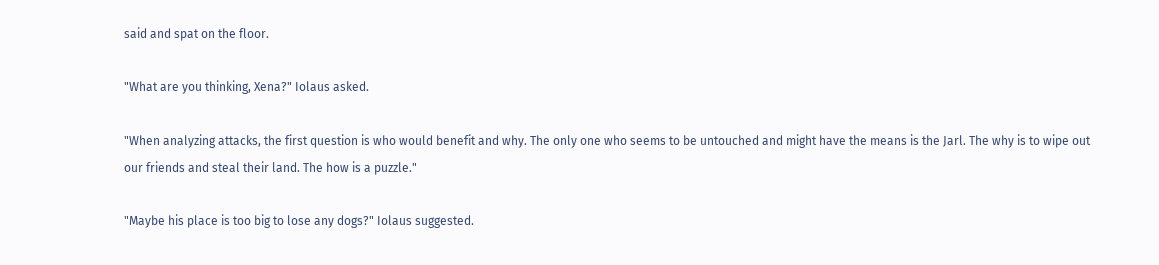said and spat on the floor.

"What are you thinking, Xena?" Iolaus asked.

"When analyzing attacks, the first question is who would benefit and why. The only one who seems to be untouched and might have the means is the Jarl. The why is to wipe out our friends and steal their land. The how is a puzzle."

"Maybe his place is too big to lose any dogs?" Iolaus suggested.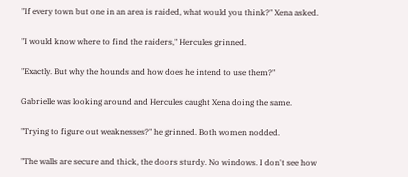"If every town but one in an area is raided, what would you think?" Xena asked.

"I would know where to find the raiders," Hercules grinned.

"Exactly. But why the hounds and how does he intend to use them?"

Gabrielle was looking around and Hercules caught Xena doing the same.

"Trying to figure out weaknesses?" he grinned. Both women nodded.

"The walls are secure and thick, the doors sturdy. No windows. I don't see how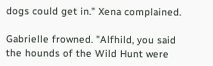dogs could get in." Xena complained.

Gabrielle frowned. "Alfhild, you said the hounds of the Wild Hunt were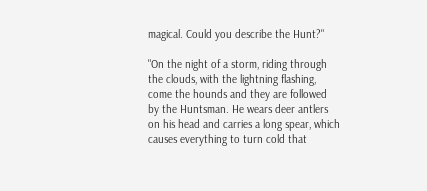magical. Could you describe the Hunt?"

"On the night of a storm, riding through the clouds, with the lightning flashing, come the hounds and they are followed by the Huntsman. He wears deer antlers on his head and carries a long spear, which causes everything to turn cold that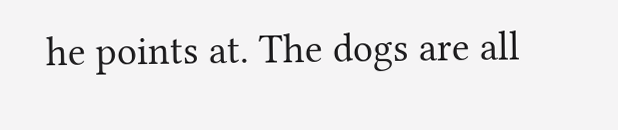he points at. The dogs are all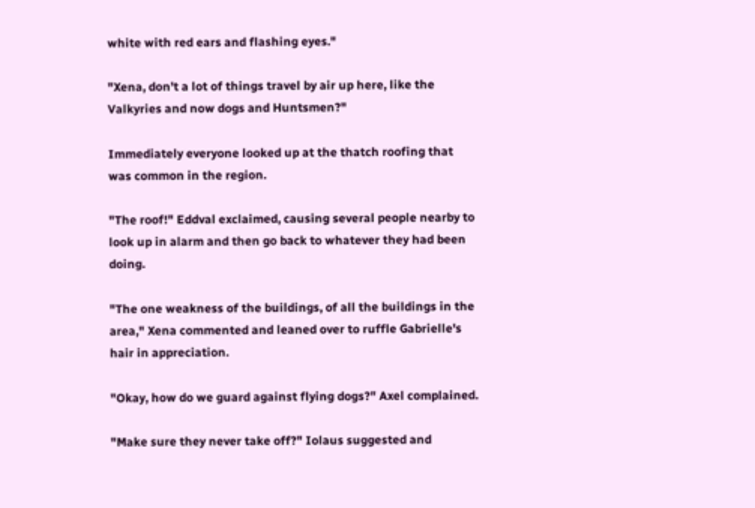white with red ears and flashing eyes."

"Xena, don't a lot of things travel by air up here, like the Valkyries and now dogs and Huntsmen?"

Immediately everyone looked up at the thatch roofing that was common in the region.

"The roof!" Eddval exclaimed, causing several people nearby to look up in alarm and then go back to whatever they had been doing.

"The one weakness of the buildings, of all the buildings in the area," Xena commented and leaned over to ruffle Gabrielle's hair in appreciation.

"Okay, how do we guard against flying dogs?" Axel complained.

"Make sure they never take off?" Iolaus suggested and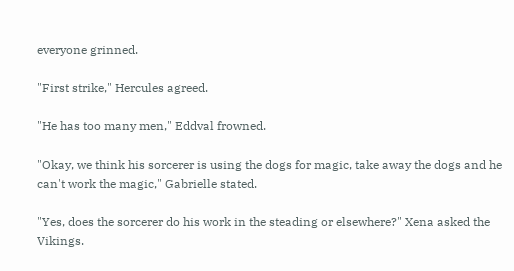everyone grinned.

"First strike," Hercules agreed.

"He has too many men," Eddval frowned.

"Okay, we think his sorcerer is using the dogs for magic, take away the dogs and he can't work the magic," Gabrielle stated.

"Yes, does the sorcerer do his work in the steading or elsewhere?" Xena asked the Vikings.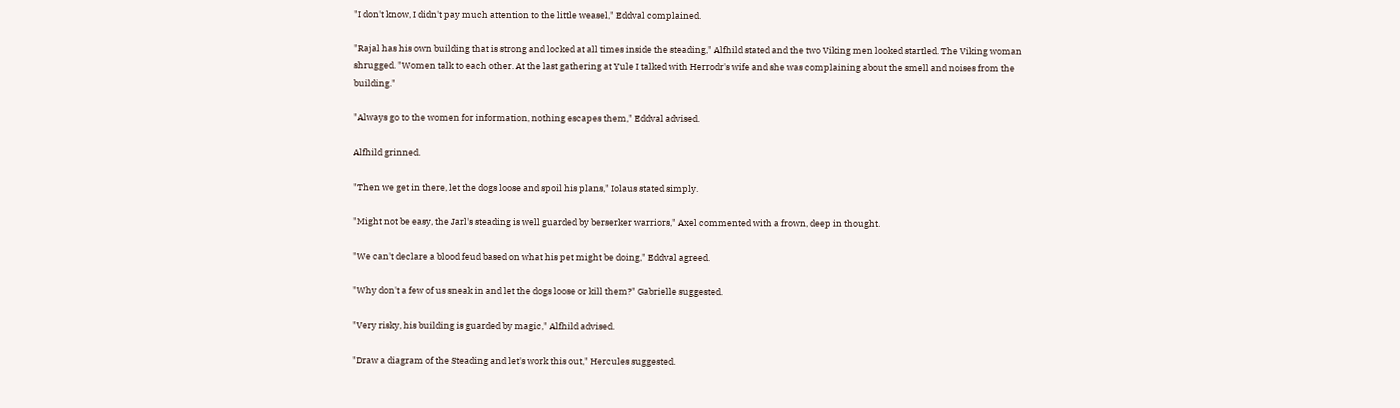"I don't know, I didn't pay much attention to the little weasel," Eddval complained.

"Rajal has his own building that is strong and locked at all times inside the steading," Alfhild stated and the two Viking men looked startled. The Viking woman shrugged. "Women talk to each other. At the last gathering at Yule I talked with Herrodr's wife and she was complaining about the smell and noises from the building."

"Always go to the women for information, nothing escapes them," Eddval advised.

Alfhild grinned.

"Then we get in there, let the dogs loose and spoil his plans," Iolaus stated simply.

"Might not be easy, the Jarl's steading is well guarded by berserker warriors," Axel commented with a frown, deep in thought.

"We can't declare a blood feud based on what his pet might be doing," Eddval agreed.

"Why don't a few of us sneak in and let the dogs loose or kill them?" Gabrielle suggested.

"Very risky, his building is guarded by magic," Alfhild advised.

"Draw a diagram of the Steading and let's work this out," Hercules suggested.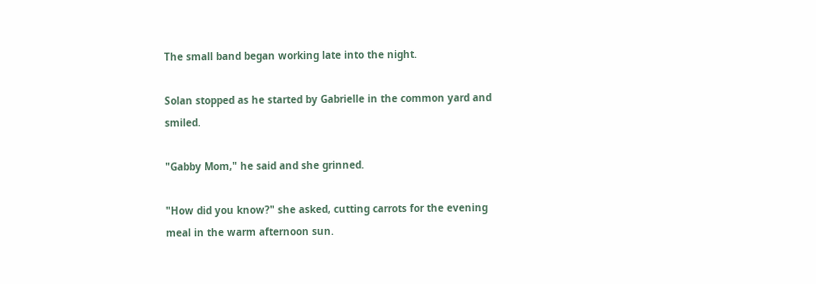The small band began working late into the night.

Solan stopped as he started by Gabrielle in the common yard and smiled.

"Gabby Mom," he said and she grinned.

"How did you know?" she asked, cutting carrots for the evening meal in the warm afternoon sun.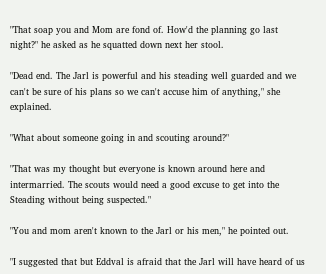"That soap you and Mom are fond of. How'd the planning go last night?" he asked as he squatted down next her stool.

"Dead end. The Jarl is powerful and his steading well guarded and we can't be sure of his plans so we can't accuse him of anything," she explained.

"What about someone going in and scouting around?"

"That was my thought but everyone is known around here and intermarried. The scouts would need a good excuse to get into the Steading without being suspected."

"You and mom aren't known to the Jarl or his men," he pointed out.

"I suggested that but Eddval is afraid that the Jarl will have heard of us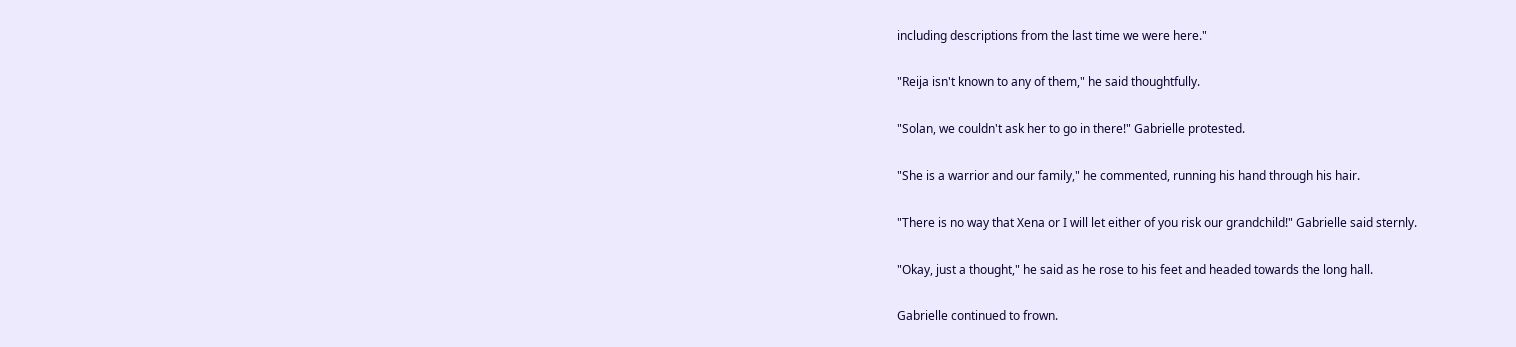including descriptions from the last time we were here."

"Reija isn't known to any of them," he said thoughtfully.

"Solan, we couldn't ask her to go in there!" Gabrielle protested.

"She is a warrior and our family," he commented, running his hand through his hair.

"There is no way that Xena or I will let either of you risk our grandchild!" Gabrielle said sternly.

"Okay, just a thought," he said as he rose to his feet and headed towards the long hall.

Gabrielle continued to frown.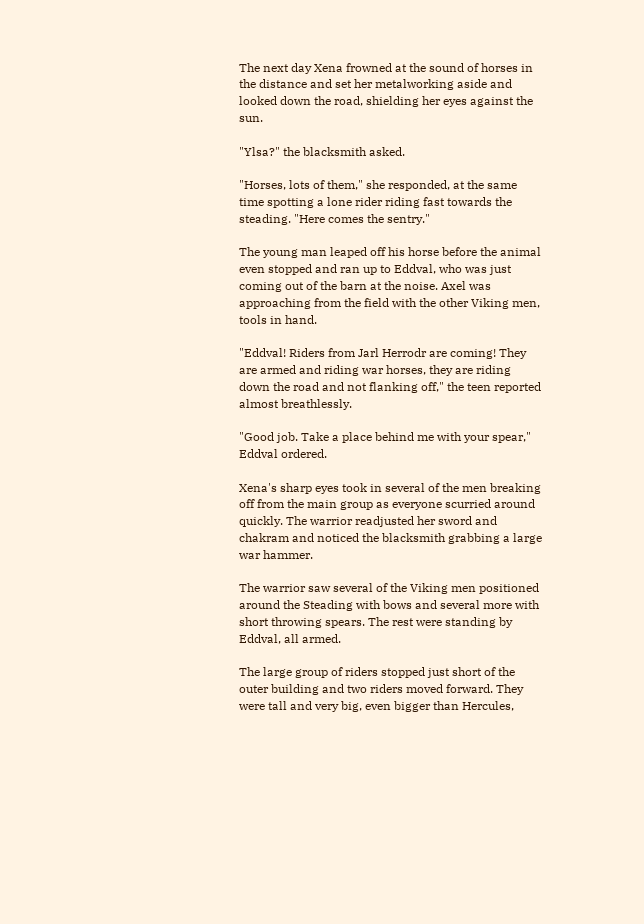The next day Xena frowned at the sound of horses in the distance and set her metalworking aside and looked down the road, shielding her eyes against the sun.

"Ylsa?" the blacksmith asked.

"Horses, lots of them," she responded, at the same time spotting a lone rider riding fast towards the steading. "Here comes the sentry."

The young man leaped off his horse before the animal even stopped and ran up to Eddval, who was just coming out of the barn at the noise. Axel was approaching from the field with the other Viking men, tools in hand.

"Eddval! Riders from Jarl Herrodr are coming! They are armed and riding war horses, they are riding down the road and not flanking off," the teen reported almost breathlessly.

"Good job. Take a place behind me with your spear," Eddval ordered.

Xena's sharp eyes took in several of the men breaking off from the main group as everyone scurried around quickly. The warrior readjusted her sword and chakram and noticed the blacksmith grabbing a large war hammer.

The warrior saw several of the Viking men positioned around the Steading with bows and several more with short throwing spears. The rest were standing by Eddval, all armed.

The large group of riders stopped just short of the outer building and two riders moved forward. They were tall and very big, even bigger than Hercules,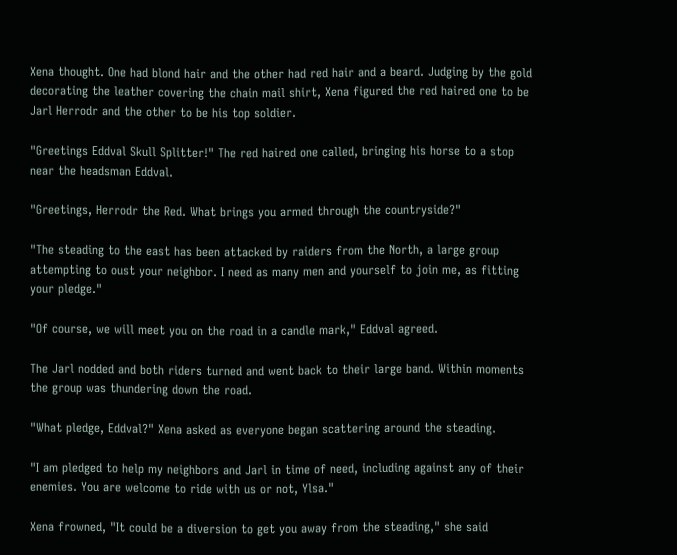Xena thought. One had blond hair and the other had red hair and a beard. Judging by the gold decorating the leather covering the chain mail shirt, Xena figured the red haired one to be Jarl Herrodr and the other to be his top soldier.

"Greetings Eddval Skull Splitter!" The red haired one called, bringing his horse to a stop near the headsman Eddval.

"Greetings, Herrodr the Red. What brings you armed through the countryside?"

"The steading to the east has been attacked by raiders from the North, a large group attempting to oust your neighbor. I need as many men and yourself to join me, as fitting your pledge."

"Of course, we will meet you on the road in a candle mark," Eddval agreed.

The Jarl nodded and both riders turned and went back to their large band. Within moments the group was thundering down the road.

"What pledge, Eddval?" Xena asked as everyone began scattering around the steading.

"I am pledged to help my neighbors and Jarl in time of need, including against any of their enemies. You are welcome to ride with us or not, Ylsa."

Xena frowned, "It could be a diversion to get you away from the steading," she said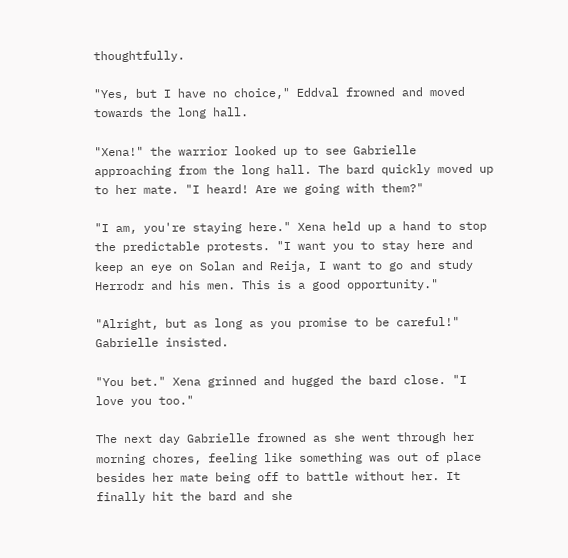thoughtfully.

"Yes, but I have no choice," Eddval frowned and moved towards the long hall.

"Xena!" the warrior looked up to see Gabrielle approaching from the long hall. The bard quickly moved up to her mate. "I heard! Are we going with them?"

"I am, you're staying here." Xena held up a hand to stop the predictable protests. "I want you to stay here and keep an eye on Solan and Reija, I want to go and study Herrodr and his men. This is a good opportunity."

"Alright, but as long as you promise to be careful!" Gabrielle insisted.

"You bet." Xena grinned and hugged the bard close. "I love you too."

The next day Gabrielle frowned as she went through her morning chores, feeling like something was out of place besides her mate being off to battle without her. It finally hit the bard and she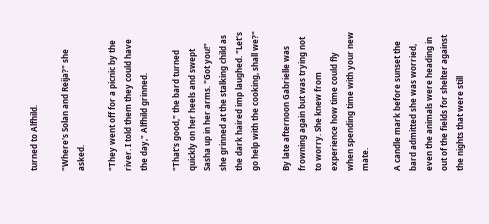turned to Alfhild.

"Where's Solan and Reija?" she asked.

"They went off for a picnic by the river. I told them they could have the day," Alfhild grinned.

"That's good," the bard turned quickly on her heels and swept Sasha up in her arms. "Got you!" she grinned at the stalking child as the dark haired imp laughed. "Let's go help with the cooking, shall we?"

By late afternoon Gabrielle was frowning again but was trying not to worry. She knew from experience how time could fly when spending time with your new mate.

A candle mark before sunset the bard admitted she was worried, even the animals were heading in out of the fields for shelter against the nights that were still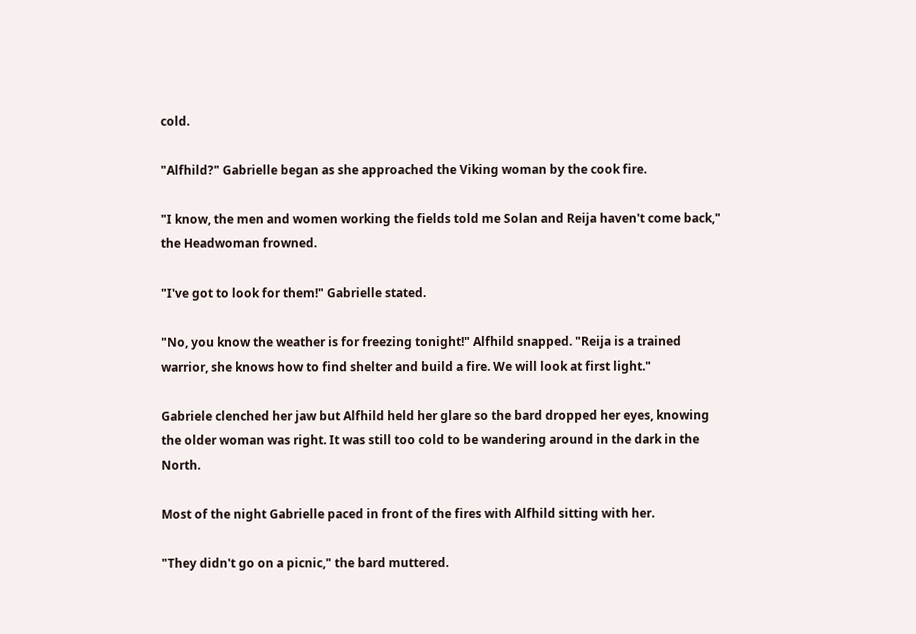cold.

"Alfhild?" Gabrielle began as she approached the Viking woman by the cook fire.

"I know, the men and women working the fields told me Solan and Reija haven't come back," the Headwoman frowned.

"I've got to look for them!" Gabrielle stated.

"No, you know the weather is for freezing tonight!" Alfhild snapped. "Reija is a trained warrior, she knows how to find shelter and build a fire. We will look at first light."

Gabriele clenched her jaw but Alfhild held her glare so the bard dropped her eyes, knowing the older woman was right. It was still too cold to be wandering around in the dark in the North.

Most of the night Gabrielle paced in front of the fires with Alfhild sitting with her.

"They didn't go on a picnic," the bard muttered.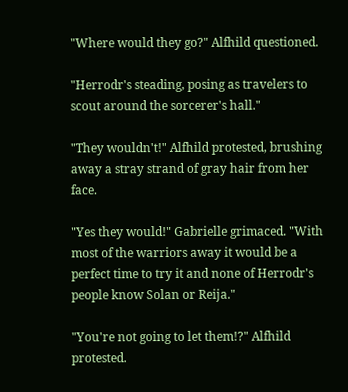"Where would they go?" Alfhild questioned.

"Herrodr's steading, posing as travelers to scout around the sorcerer's hall."

"They wouldn't!" Alfhild protested, brushing away a stray strand of gray hair from her face.

"Yes they would!" Gabrielle grimaced. "With most of the warriors away it would be a perfect time to try it and none of Herrodr's people know Solan or Reija."

"You're not going to let them!?" Alfhild protested.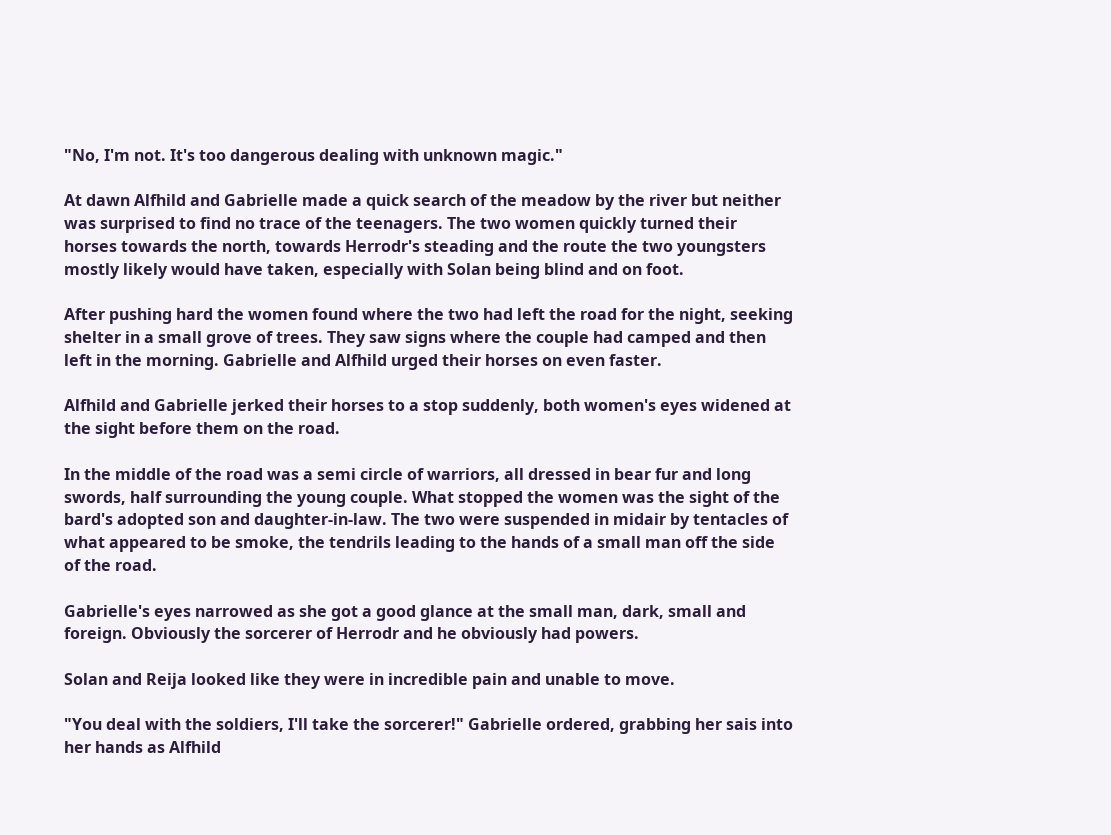"No, I'm not. It's too dangerous dealing with unknown magic."

At dawn Alfhild and Gabrielle made a quick search of the meadow by the river but neither was surprised to find no trace of the teenagers. The two women quickly turned their horses towards the north, towards Herrodr's steading and the route the two youngsters mostly likely would have taken, especially with Solan being blind and on foot.

After pushing hard the women found where the two had left the road for the night, seeking shelter in a small grove of trees. They saw signs where the couple had camped and then left in the morning. Gabrielle and Alfhild urged their horses on even faster.

Alfhild and Gabrielle jerked their horses to a stop suddenly, both women's eyes widened at the sight before them on the road.

In the middle of the road was a semi circle of warriors, all dressed in bear fur and long swords, half surrounding the young couple. What stopped the women was the sight of the bard's adopted son and daughter-in-law. The two were suspended in midair by tentacles of what appeared to be smoke, the tendrils leading to the hands of a small man off the side of the road.

Gabrielle's eyes narrowed as she got a good glance at the small man, dark, small and foreign. Obviously the sorcerer of Herrodr and he obviously had powers.

Solan and Reija looked like they were in incredible pain and unable to move.

"You deal with the soldiers, I'll take the sorcerer!" Gabrielle ordered, grabbing her sais into her hands as Alfhild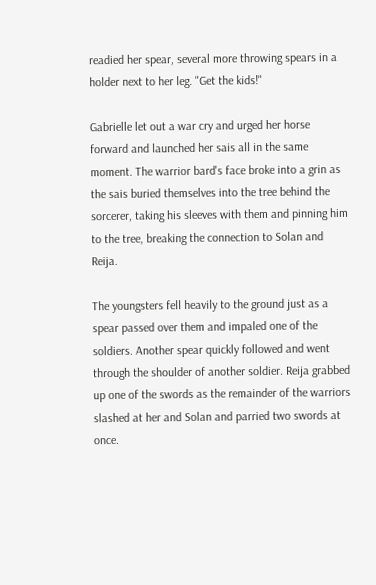readied her spear, several more throwing spears in a holder next to her leg. "Get the kids!"

Gabrielle let out a war cry and urged her horse forward and launched her sais all in the same moment. The warrior bard's face broke into a grin as the sais buried themselves into the tree behind the sorcerer, taking his sleeves with them and pinning him to the tree, breaking the connection to Solan and Reija.

The youngsters fell heavily to the ground just as a spear passed over them and impaled one of the soldiers. Another spear quickly followed and went through the shoulder of another soldier. Reija grabbed up one of the swords as the remainder of the warriors slashed at her and Solan and parried two swords at once.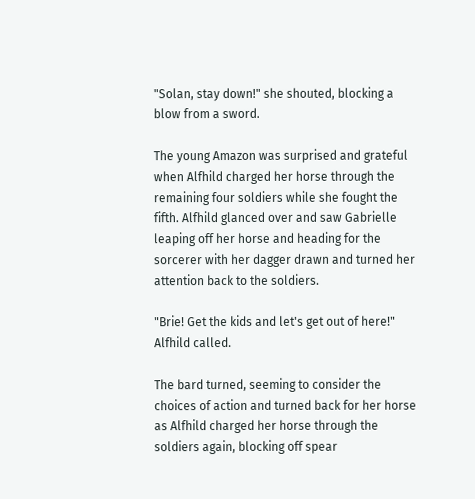"Solan, stay down!" she shouted, blocking a blow from a sword.

The young Amazon was surprised and grateful when Alfhild charged her horse through the remaining four soldiers while she fought the fifth. Alfhild glanced over and saw Gabrielle leaping off her horse and heading for the sorcerer with her dagger drawn and turned her attention back to the soldiers.

"Brie! Get the kids and let's get out of here!" Alfhild called.

The bard turned, seeming to consider the choices of action and turned back for her horse as Alfhild charged her horse through the soldiers again, blocking off spear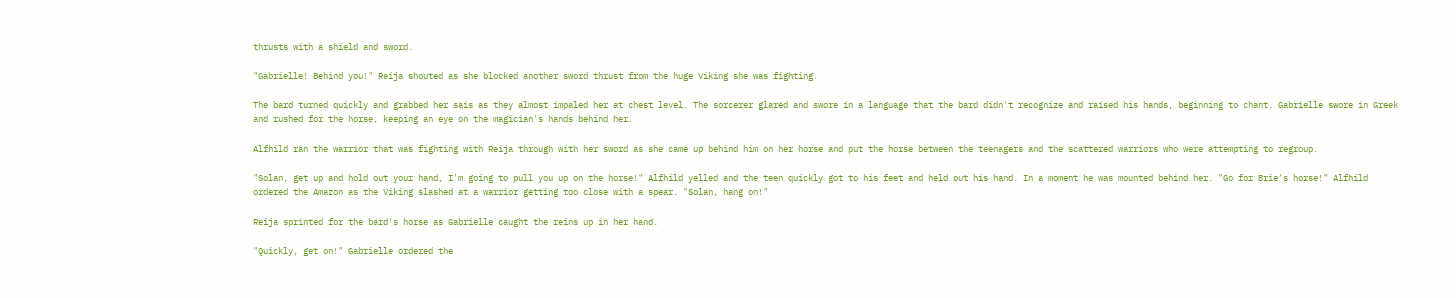thrusts with a shield and sword.

"Gabrielle! Behind you!" Reija shouted as she blocked another sword thrust from the huge Viking she was fighting.

The bard turned quickly and grabbed her sais as they almost impaled her at chest level. The sorcerer glared and swore in a language that the bard didn't recognize and raised his hands, beginning to chant. Gabrielle swore in Greek and rushed for the horse, keeping an eye on the magician's hands behind her.

Alfhild ran the warrior that was fighting with Reija through with her sword as she came up behind him on her horse and put the horse between the teenagers and the scattered warriors who were attempting to regroup.

"Solan, get up and hold out your hand, I'm going to pull you up on the horse!" Alfhild yelled and the teen quickly got to his feet and held out his hand. In a moment he was mounted behind her. "Go for Brie's horse!" Alfhild ordered the Amazon as the Viking slashed at a warrior getting too close with a spear. "Solan, hang on!"

Reija sprinted for the bard's horse as Gabrielle caught the reins up in her hand.

"Quickly, get on!" Gabrielle ordered the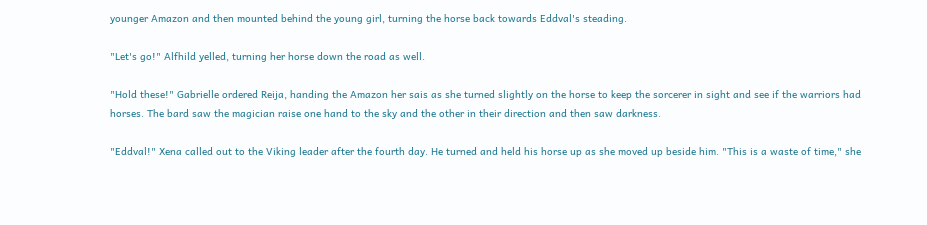younger Amazon and then mounted behind the young girl, turning the horse back towards Eddval's steading.

"Let's go!" Alfhild yelled, turning her horse down the road as well.

"Hold these!" Gabrielle ordered Reija, handing the Amazon her sais as she turned slightly on the horse to keep the sorcerer in sight and see if the warriors had horses. The bard saw the magician raise one hand to the sky and the other in their direction and then saw darkness.

"Eddval!" Xena called out to the Viking leader after the fourth day. He turned and held his horse up as she moved up beside him. "This is a waste of time," she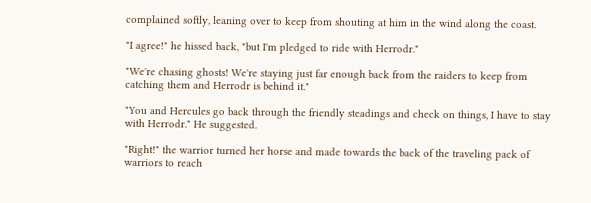complained softly, leaning over to keep from shouting at him in the wind along the coast.

"I agree!" he hissed back, "but I'm pledged to ride with Herrodr."

"We're chasing ghosts! We're staying just far enough back from the raiders to keep from catching them and Herrodr is behind it."

"You and Hercules go back through the friendly steadings and check on things, I have to stay with Herrodr." He suggested.

"Right!" the warrior turned her horse and made towards the back of the traveling pack of warriors to reach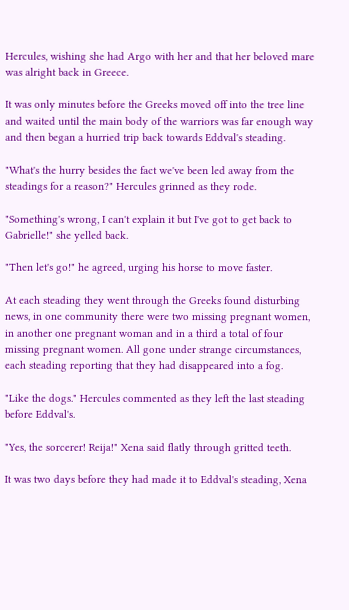Hercules, wishing she had Argo with her and that her beloved mare was alright back in Greece.

It was only minutes before the Greeks moved off into the tree line and waited until the main body of the warriors was far enough way and then began a hurried trip back towards Eddval's steading.

"What's the hurry besides the fact we've been led away from the steadings for a reason?" Hercules grinned as they rode.

"Something's wrong, I can't explain it but I've got to get back to Gabrielle!" she yelled back.

"Then let's go!" he agreed, urging his horse to move faster.

At each steading they went through the Greeks found disturbing news, in one community there were two missing pregnant women, in another one pregnant woman and in a third a total of four missing pregnant women. All gone under strange circumstances, each steading reporting that they had disappeared into a fog.

"Like the dogs." Hercules commented as they left the last steading before Eddval's.

"Yes, the sorcerer! Reija!" Xena said flatly through gritted teeth.

It was two days before they had made it to Eddval's steading, Xena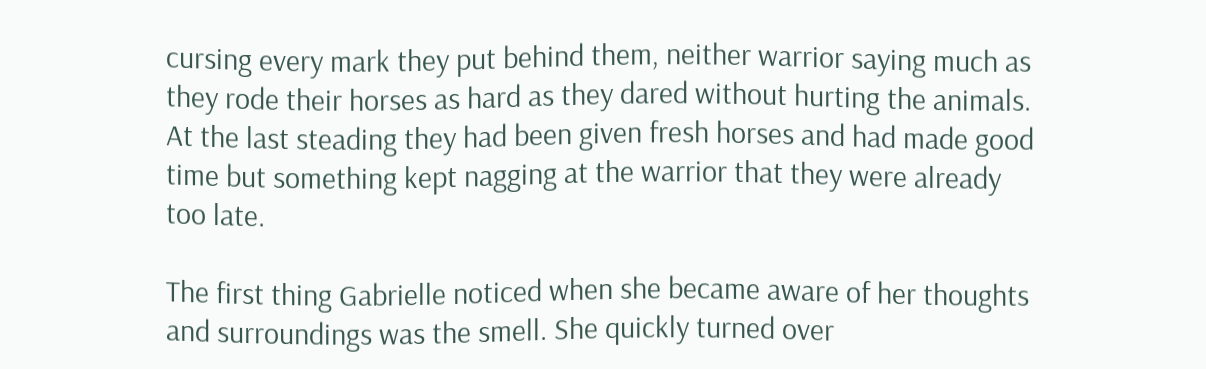cursing every mark they put behind them, neither warrior saying much as they rode their horses as hard as they dared without hurting the animals. At the last steading they had been given fresh horses and had made good time but something kept nagging at the warrior that they were already too late.

The first thing Gabrielle noticed when she became aware of her thoughts and surroundings was the smell. She quickly turned over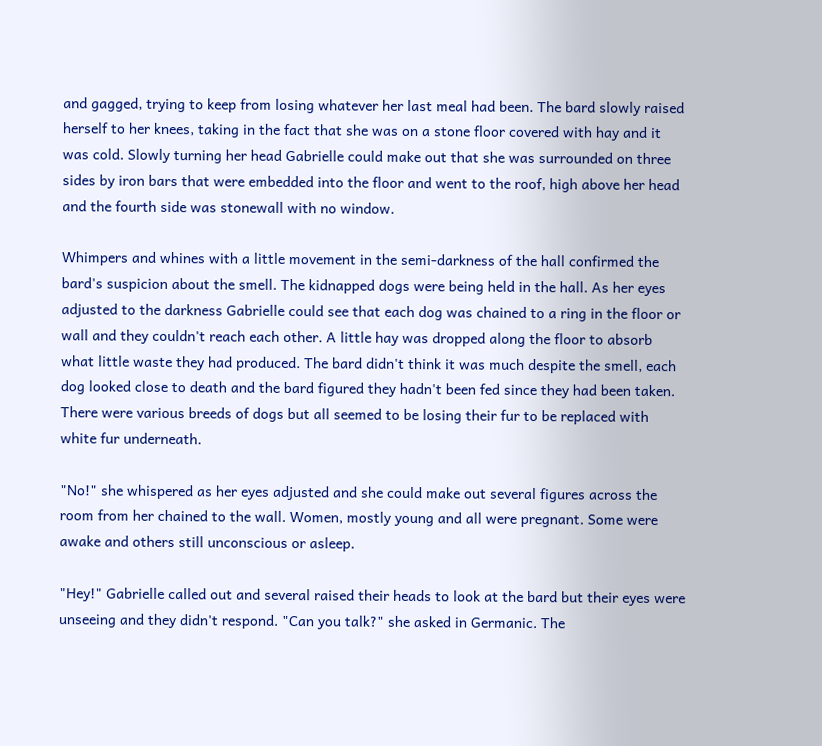and gagged, trying to keep from losing whatever her last meal had been. The bard slowly raised herself to her knees, taking in the fact that she was on a stone floor covered with hay and it was cold. Slowly turning her head Gabrielle could make out that she was surrounded on three sides by iron bars that were embedded into the floor and went to the roof, high above her head and the fourth side was stonewall with no window.

Whimpers and whines with a little movement in the semi-darkness of the hall confirmed the bard's suspicion about the smell. The kidnapped dogs were being held in the hall. As her eyes adjusted to the darkness Gabrielle could see that each dog was chained to a ring in the floor or wall and they couldn't reach each other. A little hay was dropped along the floor to absorb what little waste they had produced. The bard didn't think it was much despite the smell, each dog looked close to death and the bard figured they hadn't been fed since they had been taken. There were various breeds of dogs but all seemed to be losing their fur to be replaced with white fur underneath.

"No!" she whispered as her eyes adjusted and she could make out several figures across the room from her chained to the wall. Women, mostly young and all were pregnant. Some were awake and others still unconscious or asleep.

"Hey!" Gabrielle called out and several raised their heads to look at the bard but their eyes were unseeing and they didn't respond. "Can you talk?" she asked in Germanic. The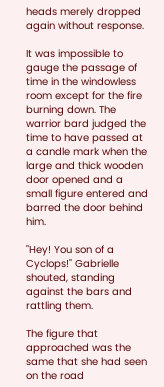heads merely dropped again without response.

It was impossible to gauge the passage of time in the windowless room except for the fire burning down. The warrior bard judged the time to have passed at a candle mark when the large and thick wooden door opened and a small figure entered and barred the door behind him.

"Hey! You son of a Cyclops!" Gabrielle shouted, standing against the bars and rattling them.

The figure that approached was the same that she had seen on the road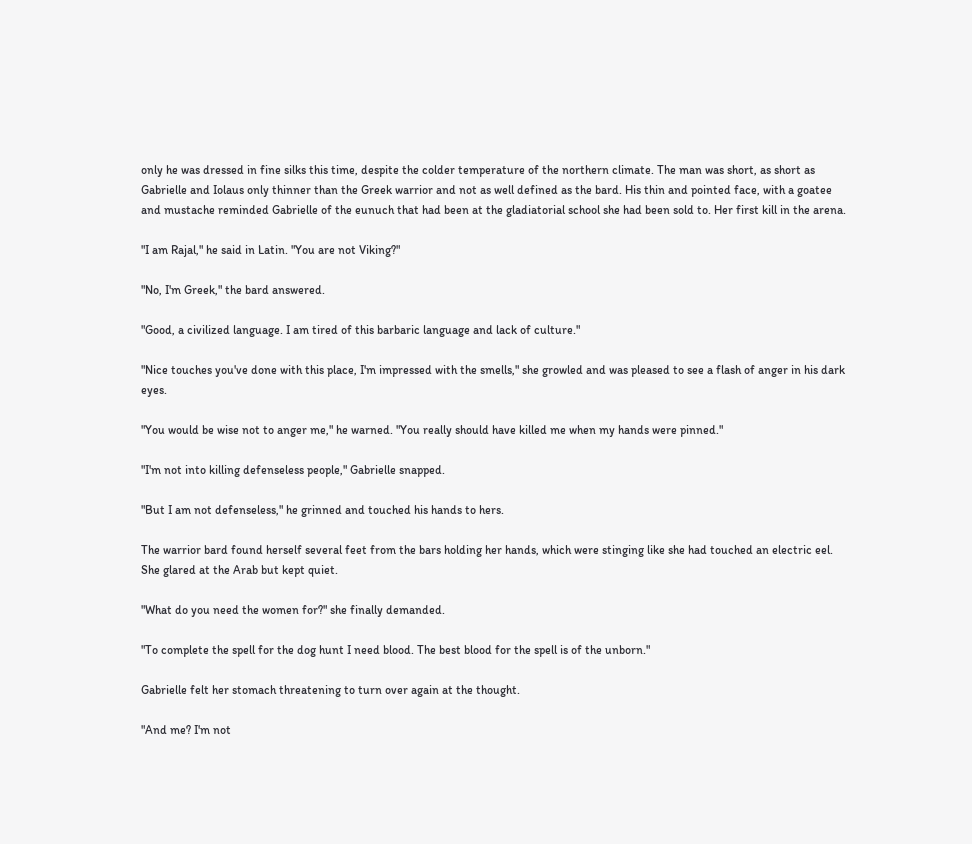only he was dressed in fine silks this time, despite the colder temperature of the northern climate. The man was short, as short as Gabrielle and Iolaus only thinner than the Greek warrior and not as well defined as the bard. His thin and pointed face, with a goatee and mustache reminded Gabrielle of the eunuch that had been at the gladiatorial school she had been sold to. Her first kill in the arena.

"I am Rajal," he said in Latin. "You are not Viking?"

"No, I'm Greek," the bard answered.

"Good, a civilized language. I am tired of this barbaric language and lack of culture."

"Nice touches you've done with this place, I'm impressed with the smells," she growled and was pleased to see a flash of anger in his dark eyes.

"You would be wise not to anger me," he warned. "You really should have killed me when my hands were pinned."

"I'm not into killing defenseless people," Gabrielle snapped.

"But I am not defenseless," he grinned and touched his hands to hers.

The warrior bard found herself several feet from the bars holding her hands, which were stinging like she had touched an electric eel. She glared at the Arab but kept quiet.

"What do you need the women for?" she finally demanded.

"To complete the spell for the dog hunt I need blood. The best blood for the spell is of the unborn."

Gabrielle felt her stomach threatening to turn over again at the thought.

"And me? I'm not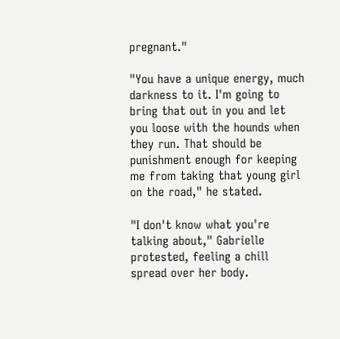pregnant."

"You have a unique energy, much darkness to it. I'm going to bring that out in you and let you loose with the hounds when they run. That should be punishment enough for keeping me from taking that young girl on the road," he stated.

"I don't know what you're talking about," Gabrielle protested, feeling a chill spread over her body.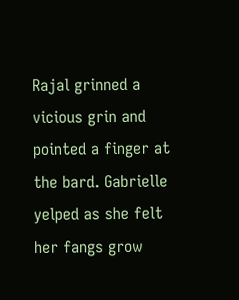Rajal grinned a vicious grin and pointed a finger at the bard. Gabrielle yelped as she felt her fangs grow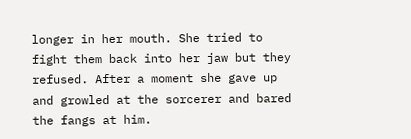longer in her mouth. She tried to fight them back into her jaw but they refused. After a moment she gave up and growled at the sorcerer and bared the fangs at him.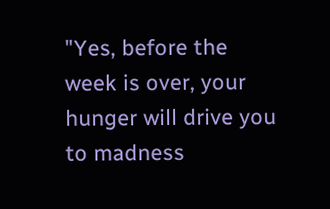"Yes, before the week is over, your hunger will drive you to madness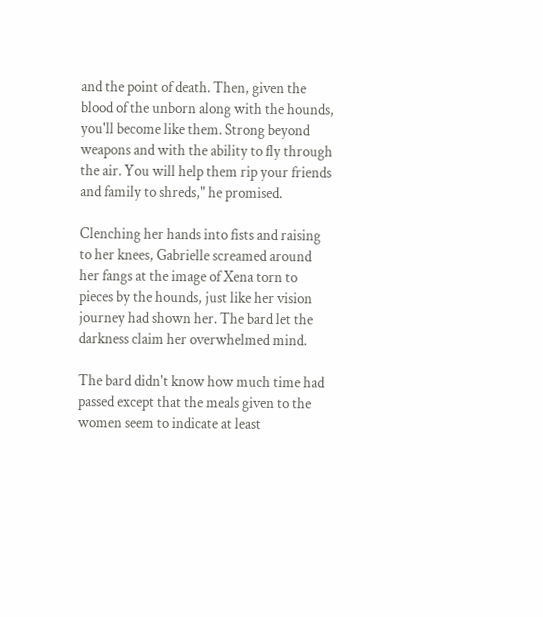and the point of death. Then, given the blood of the unborn along with the hounds, you'll become like them. Strong beyond weapons and with the ability to fly through the air. You will help them rip your friends and family to shreds," he promised.

Clenching her hands into fists and raising to her knees, Gabrielle screamed around her fangs at the image of Xena torn to pieces by the hounds, just like her vision journey had shown her. The bard let the darkness claim her overwhelmed mind.

The bard didn't know how much time had passed except that the meals given to the women seem to indicate at least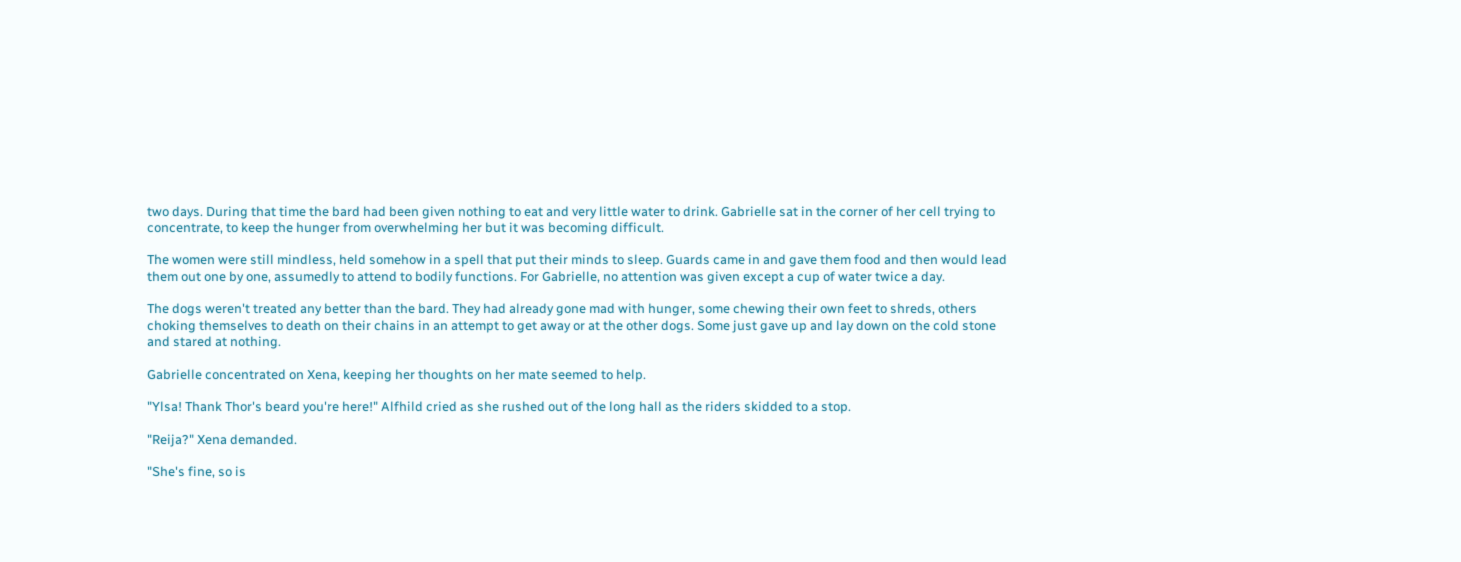two days. During that time the bard had been given nothing to eat and very little water to drink. Gabrielle sat in the corner of her cell trying to concentrate, to keep the hunger from overwhelming her but it was becoming difficult.

The women were still mindless, held somehow in a spell that put their minds to sleep. Guards came in and gave them food and then would lead them out one by one, assumedly to attend to bodily functions. For Gabrielle, no attention was given except a cup of water twice a day.

The dogs weren't treated any better than the bard. They had already gone mad with hunger, some chewing their own feet to shreds, others choking themselves to death on their chains in an attempt to get away or at the other dogs. Some just gave up and lay down on the cold stone and stared at nothing.

Gabrielle concentrated on Xena, keeping her thoughts on her mate seemed to help.

"Ylsa! Thank Thor's beard you're here!" Alfhild cried as she rushed out of the long hall as the riders skidded to a stop.

"Reija?" Xena demanded.

"She's fine, so is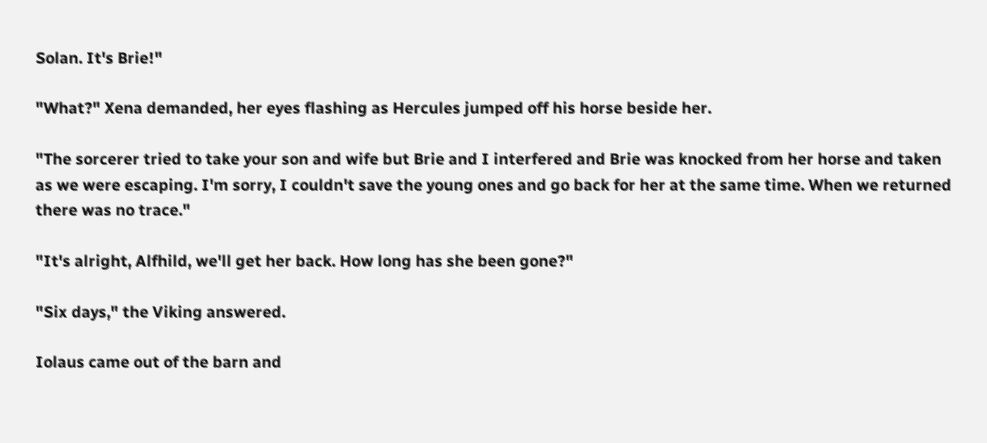Solan. It's Brie!"

"What?" Xena demanded, her eyes flashing as Hercules jumped off his horse beside her.

"The sorcerer tried to take your son and wife but Brie and I interfered and Brie was knocked from her horse and taken as we were escaping. I'm sorry, I couldn't save the young ones and go back for her at the same time. When we returned there was no trace."

"It's alright, Alfhild, we'll get her back. How long has she been gone?"

"Six days," the Viking answered.

Iolaus came out of the barn and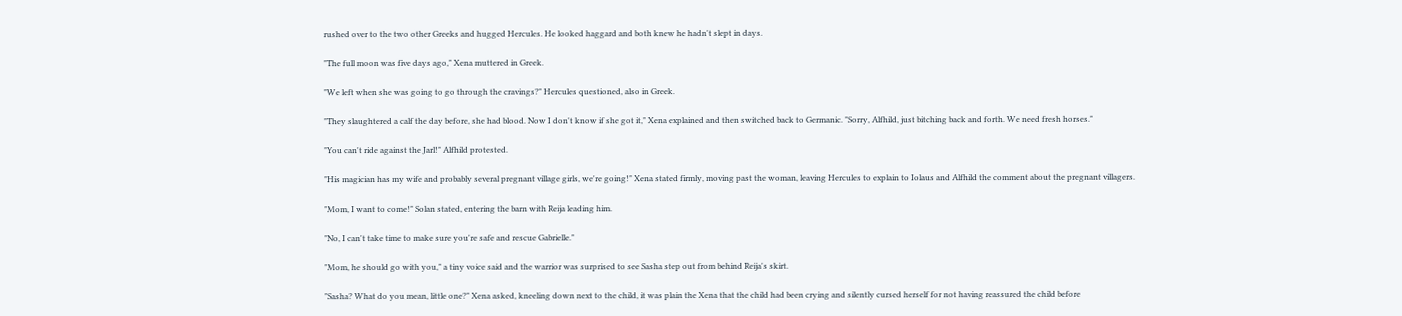rushed over to the two other Greeks and hugged Hercules. He looked haggard and both knew he hadn't slept in days.

"The full moon was five days ago," Xena muttered in Greek.

"We left when she was going to go through the cravings?" Hercules questioned, also in Greek.

"They slaughtered a calf the day before, she had blood. Now I don't know if she got it," Xena explained and then switched back to Germanic. "Sorry, Alfhild, just bitching back and forth. We need fresh horses."

"You can't ride against the Jarl!" Alfhild protested.

"His magician has my wife and probably several pregnant village girls, we're going!" Xena stated firmly, moving past the woman, leaving Hercules to explain to Iolaus and Alfhild the comment about the pregnant villagers.

"Mom, I want to come!" Solan stated, entering the barn with Reija leading him.

"No, I can't take time to make sure you're safe and rescue Gabrielle."

"Mom, he should go with you," a tiny voice said and the warrior was surprised to see Sasha step out from behind Reija's skirt.

"Sasha? What do you mean, little one?" Xena asked, kneeling down next to the child, it was plain the Xena that the child had been crying and silently cursed herself for not having reassured the child before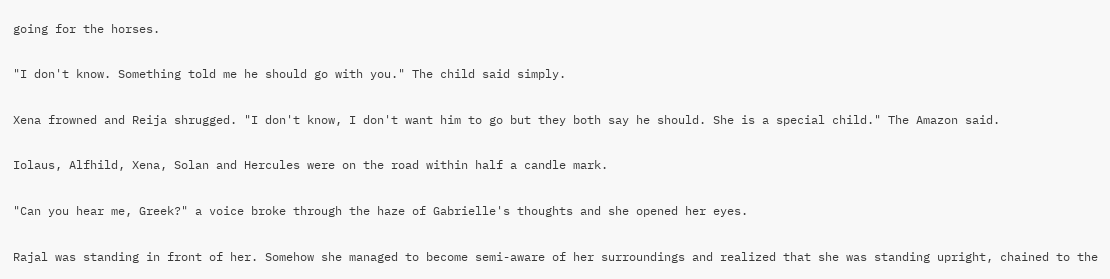going for the horses.

"I don't know. Something told me he should go with you." The child said simply.

Xena frowned and Reija shrugged. "I don't know, I don't want him to go but they both say he should. She is a special child." The Amazon said.

Iolaus, Alfhild, Xena, Solan and Hercules were on the road within half a candle mark.

"Can you hear me, Greek?" a voice broke through the haze of Gabrielle's thoughts and she opened her eyes.

Rajal was standing in front of her. Somehow she managed to become semi-aware of her surroundings and realized that she was standing upright, chained to the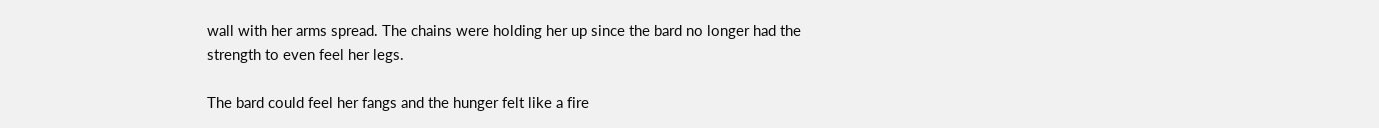wall with her arms spread. The chains were holding her up since the bard no longer had the strength to even feel her legs.

The bard could feel her fangs and the hunger felt like a fire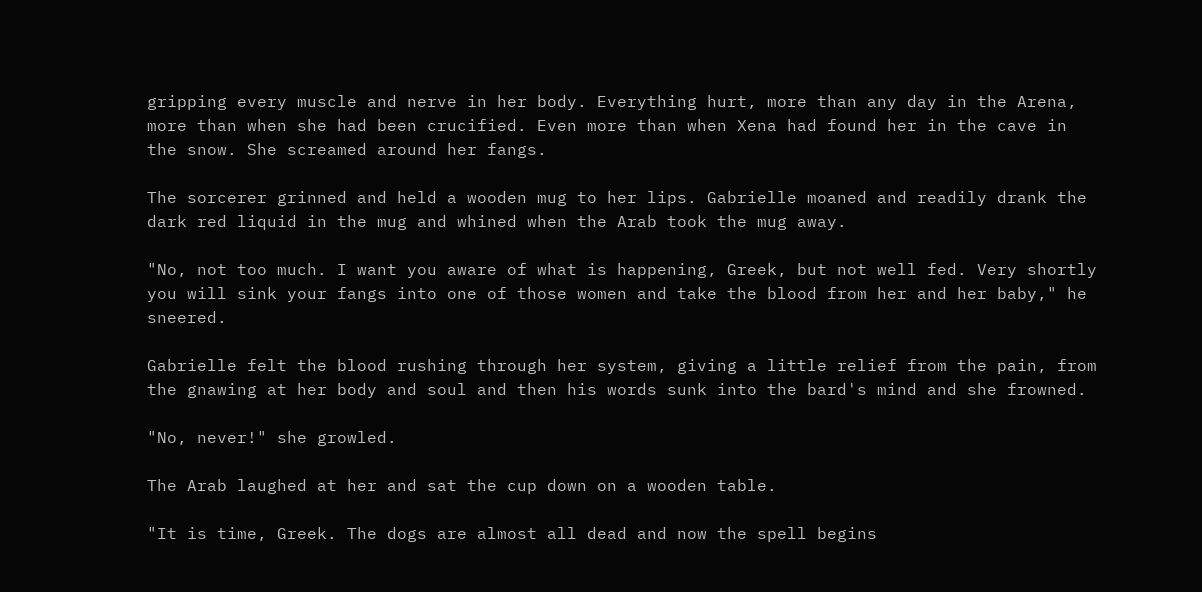gripping every muscle and nerve in her body. Everything hurt, more than any day in the Arena, more than when she had been crucified. Even more than when Xena had found her in the cave in the snow. She screamed around her fangs.

The sorcerer grinned and held a wooden mug to her lips. Gabrielle moaned and readily drank the dark red liquid in the mug and whined when the Arab took the mug away.

"No, not too much. I want you aware of what is happening, Greek, but not well fed. Very shortly you will sink your fangs into one of those women and take the blood from her and her baby," he sneered.

Gabrielle felt the blood rushing through her system, giving a little relief from the pain, from the gnawing at her body and soul and then his words sunk into the bard's mind and she frowned.

"No, never!" she growled.

The Arab laughed at her and sat the cup down on a wooden table.

"It is time, Greek. The dogs are almost all dead and now the spell begins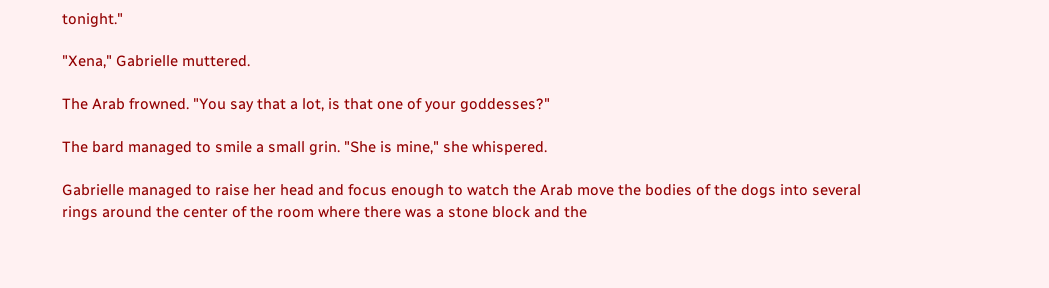tonight."

"Xena," Gabrielle muttered.

The Arab frowned. "You say that a lot, is that one of your goddesses?"

The bard managed to smile a small grin. "She is mine," she whispered.

Gabrielle managed to raise her head and focus enough to watch the Arab move the bodies of the dogs into several rings around the center of the room where there was a stone block and the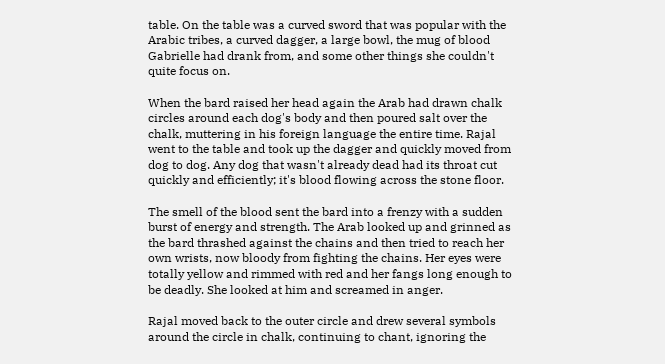table. On the table was a curved sword that was popular with the Arabic tribes, a curved dagger, a large bowl, the mug of blood Gabrielle had drank from, and some other things she couldn't quite focus on.

When the bard raised her head again the Arab had drawn chalk circles around each dog's body and then poured salt over the chalk, muttering in his foreign language the entire time. Rajal went to the table and took up the dagger and quickly moved from dog to dog. Any dog that wasn't already dead had its throat cut quickly and efficiently; it's blood flowing across the stone floor.

The smell of the blood sent the bard into a frenzy with a sudden burst of energy and strength. The Arab looked up and grinned as the bard thrashed against the chains and then tried to reach her own wrists, now bloody from fighting the chains. Her eyes were totally yellow and rimmed with red and her fangs long enough to be deadly. She looked at him and screamed in anger.

Rajal moved back to the outer circle and drew several symbols around the circle in chalk, continuing to chant, ignoring the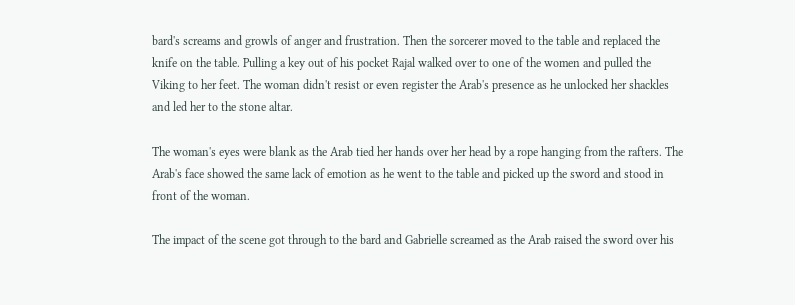bard's screams and growls of anger and frustration. Then the sorcerer moved to the table and replaced the knife on the table. Pulling a key out of his pocket Rajal walked over to one of the women and pulled the Viking to her feet. The woman didn't resist or even register the Arab's presence as he unlocked her shackles and led her to the stone altar.

The woman's eyes were blank as the Arab tied her hands over her head by a rope hanging from the rafters. The Arab's face showed the same lack of emotion as he went to the table and picked up the sword and stood in front of the woman.

The impact of the scene got through to the bard and Gabrielle screamed as the Arab raised the sword over his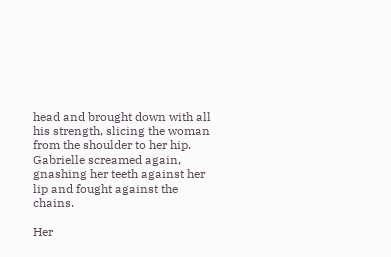head and brought down with all his strength, slicing the woman from the shoulder to her hip. Gabrielle screamed again, gnashing her teeth against her lip and fought against the chains.

Her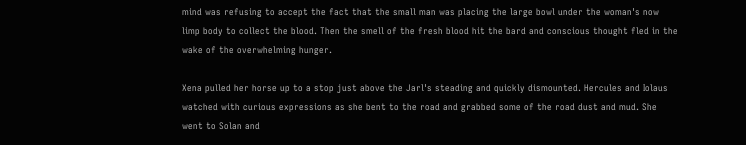mind was refusing to accept the fact that the small man was placing the large bowl under the woman's now limp body to collect the blood. Then the smell of the fresh blood hit the bard and conscious thought fled in the wake of the overwhelming hunger.

Xena pulled her horse up to a stop just above the Jarl's steading and quickly dismounted. Hercules and Iolaus watched with curious expressions as she bent to the road and grabbed some of the road dust and mud. She went to Solan and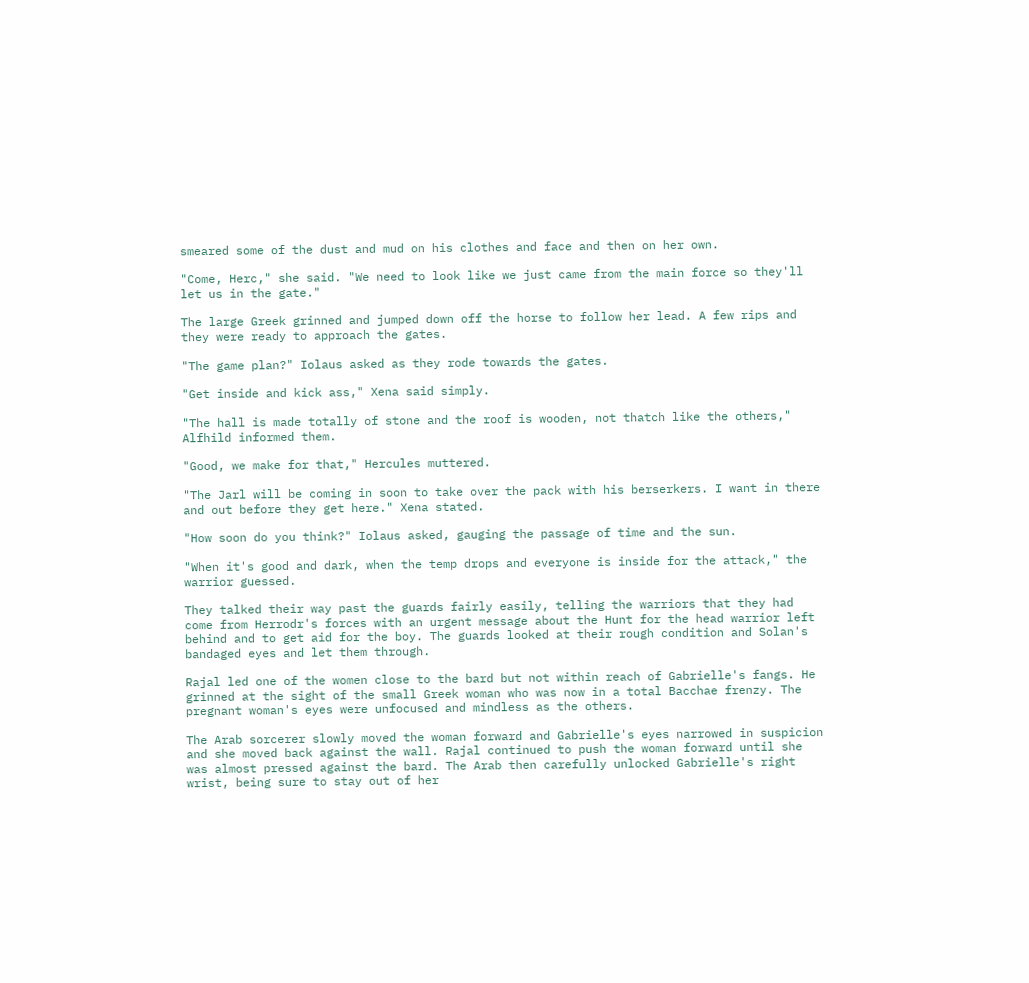smeared some of the dust and mud on his clothes and face and then on her own.

"Come, Herc," she said. "We need to look like we just came from the main force so they'll let us in the gate."

The large Greek grinned and jumped down off the horse to follow her lead. A few rips and they were ready to approach the gates.

"The game plan?" Iolaus asked as they rode towards the gates.

"Get inside and kick ass," Xena said simply.

"The hall is made totally of stone and the roof is wooden, not thatch like the others," Alfhild informed them.

"Good, we make for that," Hercules muttered.

"The Jarl will be coming in soon to take over the pack with his berserkers. I want in there and out before they get here." Xena stated.

"How soon do you think?" Iolaus asked, gauging the passage of time and the sun.

"When it's good and dark, when the temp drops and everyone is inside for the attack," the warrior guessed.

They talked their way past the guards fairly easily, telling the warriors that they had come from Herrodr's forces with an urgent message about the Hunt for the head warrior left behind and to get aid for the boy. The guards looked at their rough condition and Solan's bandaged eyes and let them through.

Rajal led one of the women close to the bard but not within reach of Gabrielle's fangs. He grinned at the sight of the small Greek woman who was now in a total Bacchae frenzy. The pregnant woman's eyes were unfocused and mindless as the others.

The Arab sorcerer slowly moved the woman forward and Gabrielle's eyes narrowed in suspicion and she moved back against the wall. Rajal continued to push the woman forward until she was almost pressed against the bard. The Arab then carefully unlocked Gabrielle's right wrist, being sure to stay out of her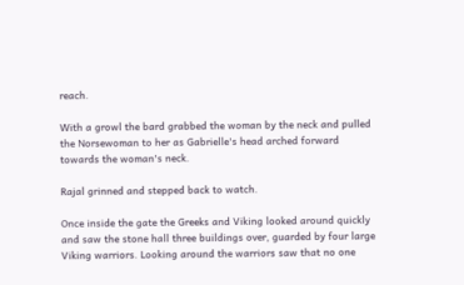reach.

With a growl the bard grabbed the woman by the neck and pulled the Norsewoman to her as Gabrielle's head arched forward towards the woman's neck.

Rajal grinned and stepped back to watch.

Once inside the gate the Greeks and Viking looked around quickly and saw the stone hall three buildings over, guarded by four large Viking warriors. Looking around the warriors saw that no one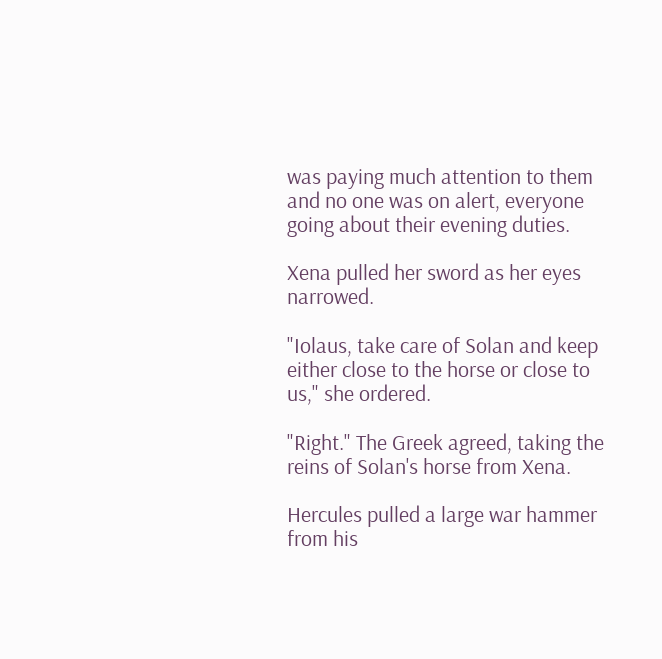was paying much attention to them and no one was on alert, everyone going about their evening duties.

Xena pulled her sword as her eyes narrowed.

"Iolaus, take care of Solan and keep either close to the horse or close to us," she ordered.

"Right." The Greek agreed, taking the reins of Solan's horse from Xena.

Hercules pulled a large war hammer from his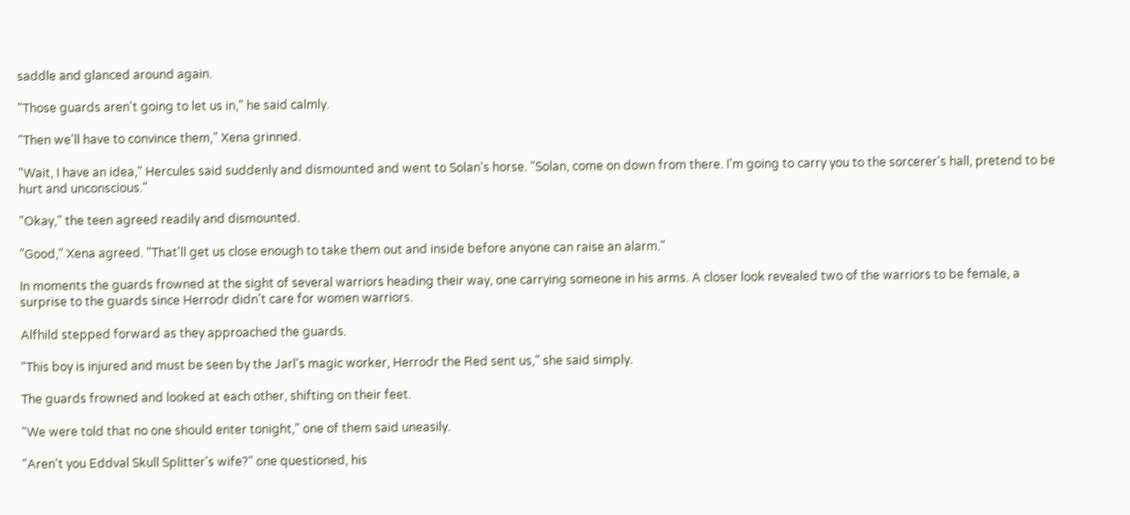saddle and glanced around again.

"Those guards aren't going to let us in," he said calmly.

"Then we'll have to convince them," Xena grinned.

"Wait, I have an idea," Hercules said suddenly and dismounted and went to Solan's horse. "Solan, come on down from there. I'm going to carry you to the sorcerer's hall, pretend to be hurt and unconscious."

"Okay," the teen agreed readily and dismounted.

"Good," Xena agreed. "That'll get us close enough to take them out and inside before anyone can raise an alarm."

In moments the guards frowned at the sight of several warriors heading their way, one carrying someone in his arms. A closer look revealed two of the warriors to be female, a surprise to the guards since Herrodr didn't care for women warriors.

Alfhild stepped forward as they approached the guards.

"This boy is injured and must be seen by the Jarl's magic worker, Herrodr the Red sent us," she said simply.

The guards frowned and looked at each other, shifting on their feet.

"We were told that no one should enter tonight," one of them said uneasily.

"Aren't you Eddval Skull Splitter's wife?" one questioned, his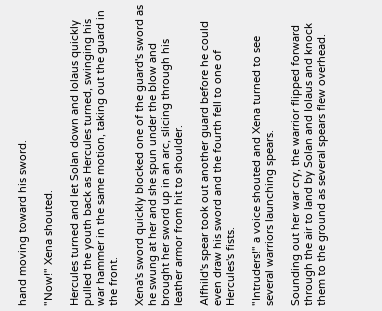hand moving toward his sword.

"Now!" Xena shouted.

Hercules turned and let Solan down and Iolaus quickly pulled the youth back as Hercules turned, swinging his war hammer in the same motion, taking out the guard in the front.

Xena's sword quickly blocked one of the guard's sword as he swung at her and she spun under the blow and brought her sword up in an arc, slicing through his leather armor from hit to shoulder.

Alfhild's spear took out another guard before he could even draw his sword and the fourth fell to one of Hercules's fists.

"Intruders!" a voice shouted and Xena turned to see several warriors launching spears.

Sounding out her war cry, the warrior flipped forward through the air to land by Solan and Iolaus and knock them to the ground as several spears flew overhead.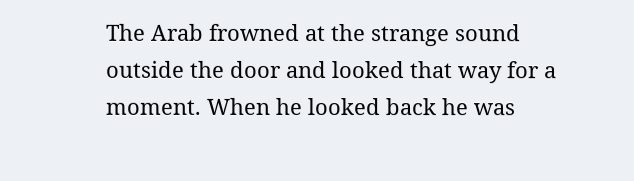The Arab frowned at the strange sound outside the door and looked that way for a moment. When he looked back he was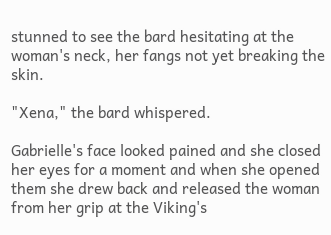stunned to see the bard hesitating at the woman's neck, her fangs not yet breaking the skin.

"Xena," the bard whispered.

Gabrielle's face looked pained and she closed her eyes for a moment and when she opened them she drew back and released the woman from her grip at the Viking's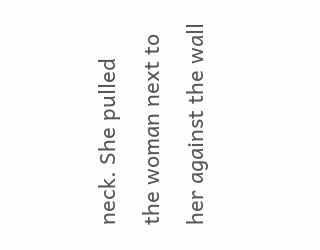neck. She pulled the woman next to her against the wall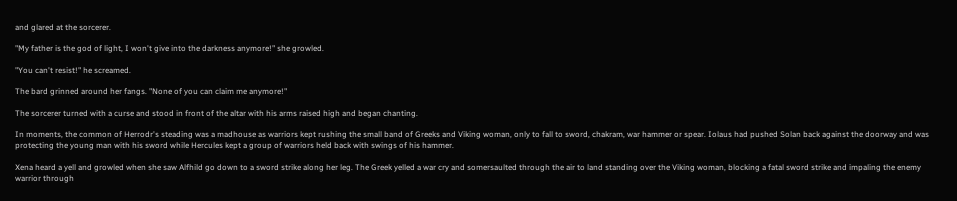and glared at the sorcerer.

"My father is the god of light, I won't give into the darkness anymore!" she growled.

"You can't resist!" he screamed.

The bard grinned around her fangs. "None of you can claim me anymore!"

The sorcerer turned with a curse and stood in front of the altar with his arms raised high and began chanting.

In moments, the common of Herrodr's steading was a madhouse as warriors kept rushing the small band of Greeks and Viking woman, only to fall to sword, chakram, war hammer or spear. Iolaus had pushed Solan back against the doorway and was protecting the young man with his sword while Hercules kept a group of warriors held back with swings of his hammer.

Xena heard a yell and growled when she saw Alfhild go down to a sword strike along her leg. The Greek yelled a war cry and somersaulted through the air to land standing over the Viking woman, blocking a fatal sword strike and impaling the enemy warrior through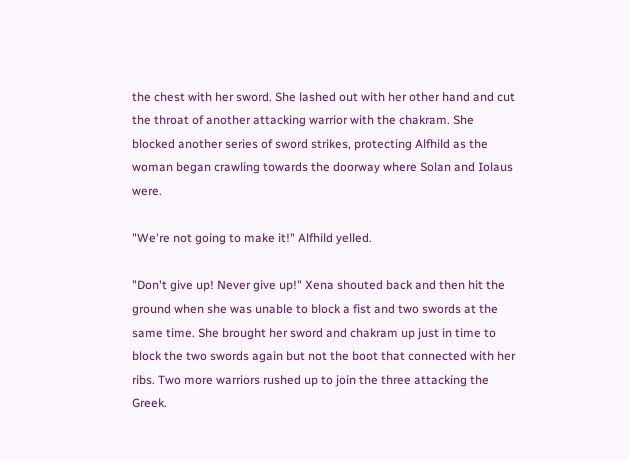the chest with her sword. She lashed out with her other hand and cut the throat of another attacking warrior with the chakram. She blocked another series of sword strikes, protecting Alfhild as the woman began crawling towards the doorway where Solan and Iolaus were.

"We're not going to make it!" Alfhild yelled.

"Don't give up! Never give up!" Xena shouted back and then hit the ground when she was unable to block a fist and two swords at the same time. She brought her sword and chakram up just in time to block the two swords again but not the boot that connected with her ribs. Two more warriors rushed up to join the three attacking the Greek.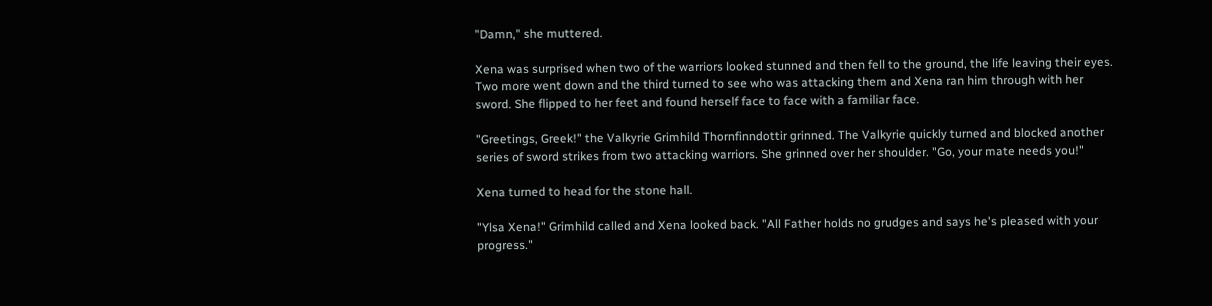"Damn," she muttered.

Xena was surprised when two of the warriors looked stunned and then fell to the ground, the life leaving their eyes. Two more went down and the third turned to see who was attacking them and Xena ran him through with her sword. She flipped to her feet and found herself face to face with a familiar face.

"Greetings, Greek!" the Valkyrie Grimhild Thornfinndottir grinned. The Valkyrie quickly turned and blocked another series of sword strikes from two attacking warriors. She grinned over her shoulder. "Go, your mate needs you!"

Xena turned to head for the stone hall.

"Ylsa Xena!" Grimhild called and Xena looked back. "All Father holds no grudges and says he's pleased with your progress."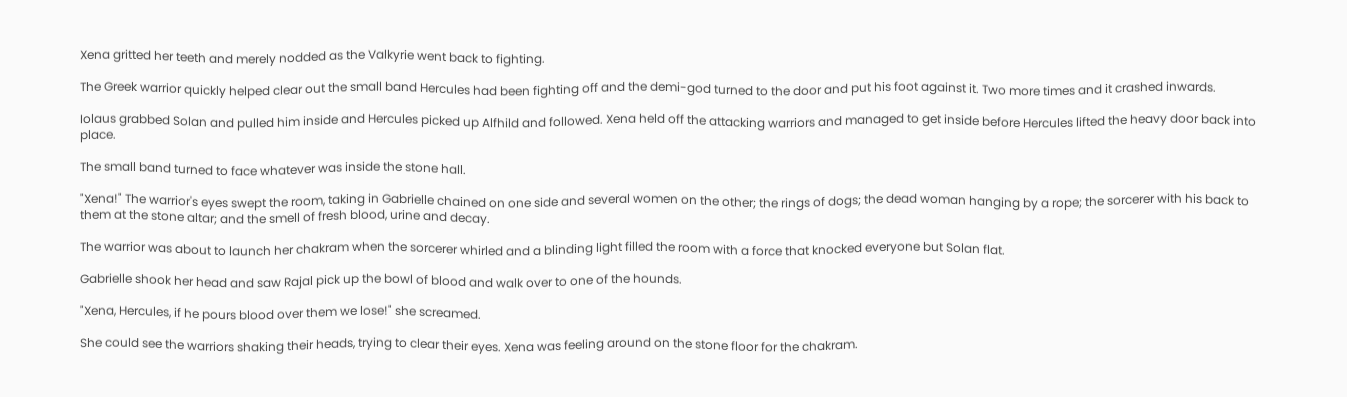Xena gritted her teeth and merely nodded as the Valkyrie went back to fighting.

The Greek warrior quickly helped clear out the small band Hercules had been fighting off and the demi-god turned to the door and put his foot against it. Two more times and it crashed inwards.

Iolaus grabbed Solan and pulled him inside and Hercules picked up Alfhild and followed. Xena held off the attacking warriors and managed to get inside before Hercules lifted the heavy door back into place.

The small band turned to face whatever was inside the stone hall.

"Xena!" The warrior's eyes swept the room, taking in Gabrielle chained on one side and several women on the other; the rings of dogs; the dead woman hanging by a rope; the sorcerer with his back to them at the stone altar; and the smell of fresh blood, urine and decay.

The warrior was about to launch her chakram when the sorcerer whirled and a blinding light filled the room with a force that knocked everyone but Solan flat.

Gabrielle shook her head and saw Rajal pick up the bowl of blood and walk over to one of the hounds.

"Xena, Hercules, if he pours blood over them we lose!" she screamed.

She could see the warriors shaking their heads, trying to clear their eyes. Xena was feeling around on the stone floor for the chakram.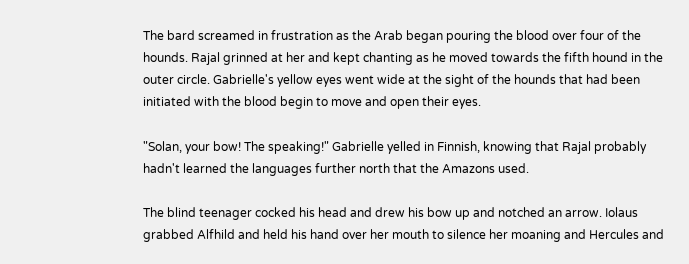The bard screamed in frustration as the Arab began pouring the blood over four of the hounds. Rajal grinned at her and kept chanting as he moved towards the fifth hound in the outer circle. Gabrielle's yellow eyes went wide at the sight of the hounds that had been initiated with the blood begin to move and open their eyes.

"Solan, your bow! The speaking!" Gabrielle yelled in Finnish, knowing that Rajal probably hadn't learned the languages further north that the Amazons used.

The blind teenager cocked his head and drew his bow up and notched an arrow. Iolaus grabbed Alfhild and held his hand over her mouth to silence her moaning and Hercules and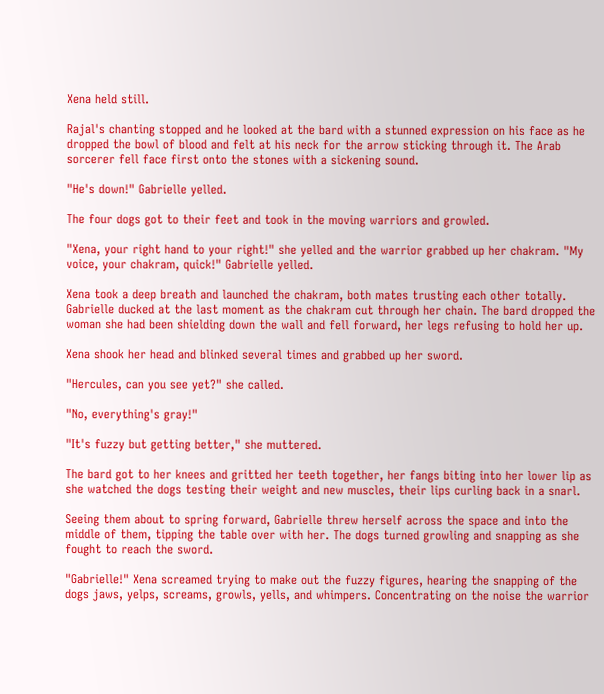Xena held still.

Rajal's chanting stopped and he looked at the bard with a stunned expression on his face as he dropped the bowl of blood and felt at his neck for the arrow sticking through it. The Arab sorcerer fell face first onto the stones with a sickening sound.

"He's down!" Gabrielle yelled.

The four dogs got to their feet and took in the moving warriors and growled.

"Xena, your right hand to your right!" she yelled and the warrior grabbed up her chakram. "My voice, your chakram, quick!" Gabrielle yelled.

Xena took a deep breath and launched the chakram, both mates trusting each other totally. Gabrielle ducked at the last moment as the chakram cut through her chain. The bard dropped the woman she had been shielding down the wall and fell forward, her legs refusing to hold her up.

Xena shook her head and blinked several times and grabbed up her sword.

"Hercules, can you see yet?" she called.

"No, everything's gray!"

"It's fuzzy but getting better," she muttered.

The bard got to her knees and gritted her teeth together, her fangs biting into her lower lip as she watched the dogs testing their weight and new muscles, their lips curling back in a snarl.

Seeing them about to spring forward, Gabrielle threw herself across the space and into the middle of them, tipping the table over with her. The dogs turned growling and snapping as she fought to reach the sword.

"Gabrielle!" Xena screamed trying to make out the fuzzy figures, hearing the snapping of the dogs jaws, yelps, screams, growls, yells, and whimpers. Concentrating on the noise the warrior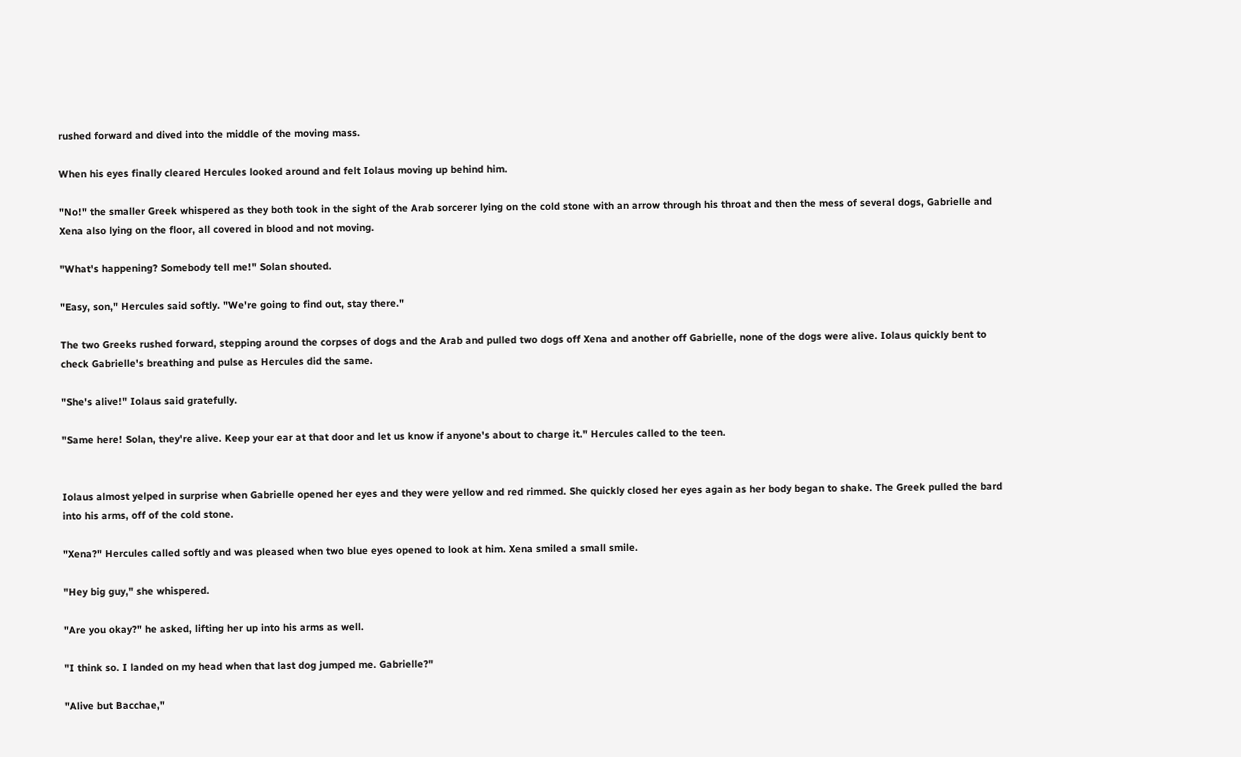rushed forward and dived into the middle of the moving mass.

When his eyes finally cleared Hercules looked around and felt Iolaus moving up behind him.

"No!" the smaller Greek whispered as they both took in the sight of the Arab sorcerer lying on the cold stone with an arrow through his throat and then the mess of several dogs, Gabrielle and Xena also lying on the floor, all covered in blood and not moving.

"What's happening? Somebody tell me!" Solan shouted.

"Easy, son," Hercules said softly. "We're going to find out, stay there."

The two Greeks rushed forward, stepping around the corpses of dogs and the Arab and pulled two dogs off Xena and another off Gabrielle, none of the dogs were alive. Iolaus quickly bent to check Gabrielle's breathing and pulse as Hercules did the same.

"She's alive!" Iolaus said gratefully.

"Same here! Solan, they're alive. Keep your ear at that door and let us know if anyone's about to charge it." Hercules called to the teen.


Iolaus almost yelped in surprise when Gabrielle opened her eyes and they were yellow and red rimmed. She quickly closed her eyes again as her body began to shake. The Greek pulled the bard into his arms, off of the cold stone.

"Xena?" Hercules called softly and was pleased when two blue eyes opened to look at him. Xena smiled a small smile.

"Hey big guy," she whispered.

"Are you okay?" he asked, lifting her up into his arms as well.

"I think so. I landed on my head when that last dog jumped me. Gabrielle?"

"Alive but Bacchae,"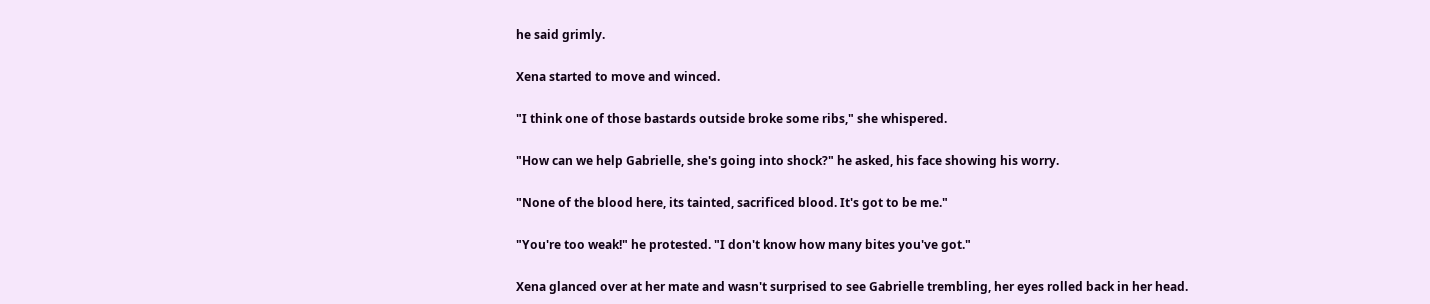he said grimly.

Xena started to move and winced.

"I think one of those bastards outside broke some ribs," she whispered.

"How can we help Gabrielle, she's going into shock?" he asked, his face showing his worry.

"None of the blood here, its tainted, sacrificed blood. It's got to be me."

"You're too weak!" he protested. "I don't know how many bites you've got."

Xena glanced over at her mate and wasn't surprised to see Gabrielle trembling, her eyes rolled back in her head.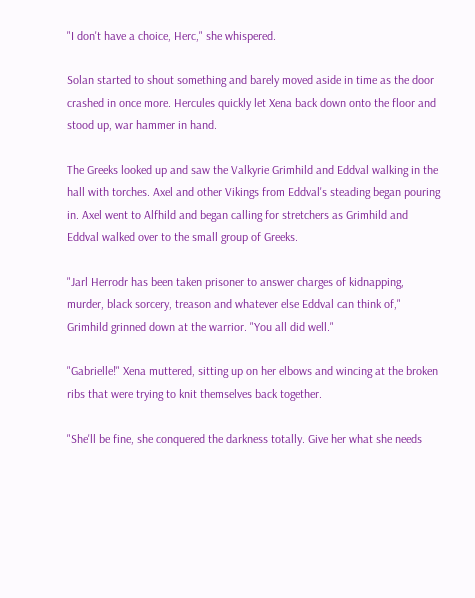"I don't have a choice, Herc," she whispered.

Solan started to shout something and barely moved aside in time as the door crashed in once more. Hercules quickly let Xena back down onto the floor and stood up, war hammer in hand.

The Greeks looked up and saw the Valkyrie Grimhild and Eddval walking in the hall with torches. Axel and other Vikings from Eddval's steading began pouring in. Axel went to Alfhild and began calling for stretchers as Grimhild and Eddval walked over to the small group of Greeks.

"Jarl Herrodr has been taken prisoner to answer charges of kidnapping, murder, black sorcery, treason and whatever else Eddval can think of," Grimhild grinned down at the warrior. "You all did well."

"Gabrielle!" Xena muttered, sitting up on her elbows and wincing at the broken ribs that were trying to knit themselves back together.

"She'll be fine, she conquered the darkness totally. Give her what she needs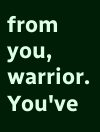from you, warrior. You've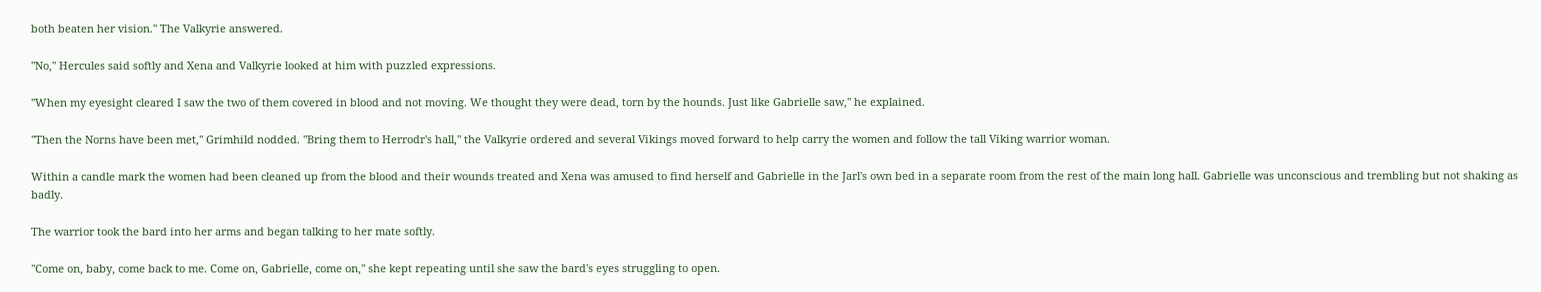both beaten her vision." The Valkyrie answered.

"No," Hercules said softly and Xena and Valkyrie looked at him with puzzled expressions.

"When my eyesight cleared I saw the two of them covered in blood and not moving. We thought they were dead, torn by the hounds. Just like Gabrielle saw," he explained.

"Then the Norns have been met," Grimhild nodded. "Bring them to Herrodr's hall," the Valkyrie ordered and several Vikings moved forward to help carry the women and follow the tall Viking warrior woman.

Within a candle mark the women had been cleaned up from the blood and their wounds treated and Xena was amused to find herself and Gabrielle in the Jarl's own bed in a separate room from the rest of the main long hall. Gabrielle was unconscious and trembling but not shaking as badly.

The warrior took the bard into her arms and began talking to her mate softly.

"Come on, baby, come back to me. Come on, Gabrielle, come on," she kept repeating until she saw the bard's eyes struggling to open.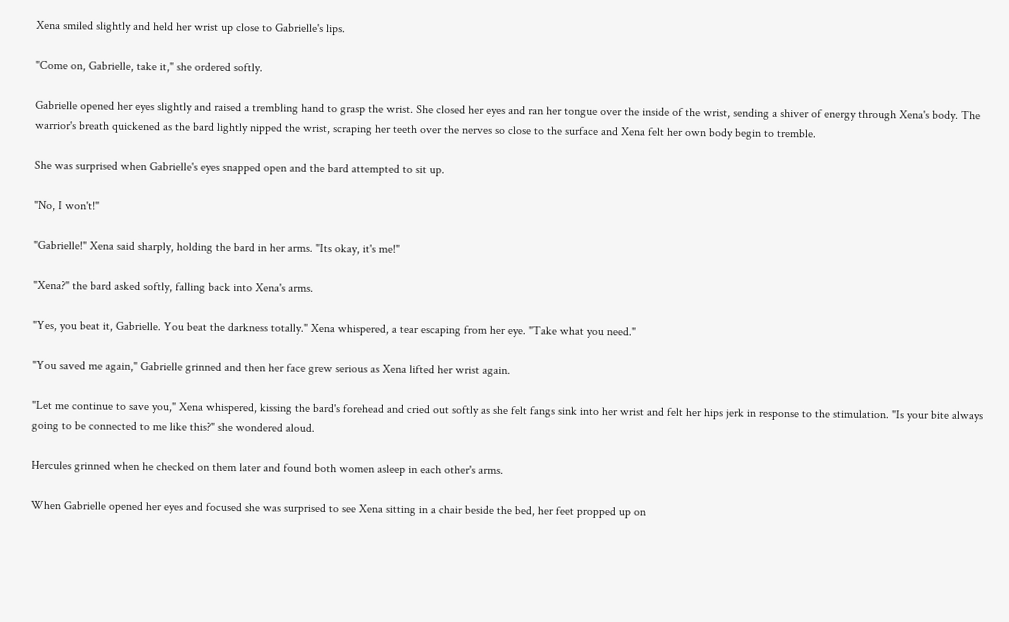Xena smiled slightly and held her wrist up close to Gabrielle's lips.

"Come on, Gabrielle, take it," she ordered softly.

Gabrielle opened her eyes slightly and raised a trembling hand to grasp the wrist. She closed her eyes and ran her tongue over the inside of the wrist, sending a shiver of energy through Xena's body. The warrior's breath quickened as the bard lightly nipped the wrist, scraping her teeth over the nerves so close to the surface and Xena felt her own body begin to tremble.

She was surprised when Gabrielle's eyes snapped open and the bard attempted to sit up.

"No, I won't!"

"Gabrielle!" Xena said sharply, holding the bard in her arms. "Its okay, it's me!"

"Xena?" the bard asked softly, falling back into Xena's arms.

"Yes, you beat it, Gabrielle. You beat the darkness totally." Xena whispered, a tear escaping from her eye. "Take what you need."

"You saved me again," Gabrielle grinned and then her face grew serious as Xena lifted her wrist again.

"Let me continue to save you," Xena whispered, kissing the bard's forehead and cried out softly as she felt fangs sink into her wrist and felt her hips jerk in response to the stimulation. "Is your bite always going to be connected to me like this?" she wondered aloud.

Hercules grinned when he checked on them later and found both women asleep in each other's arms.

When Gabrielle opened her eyes and focused she was surprised to see Xena sitting in a chair beside the bed, her feet propped up on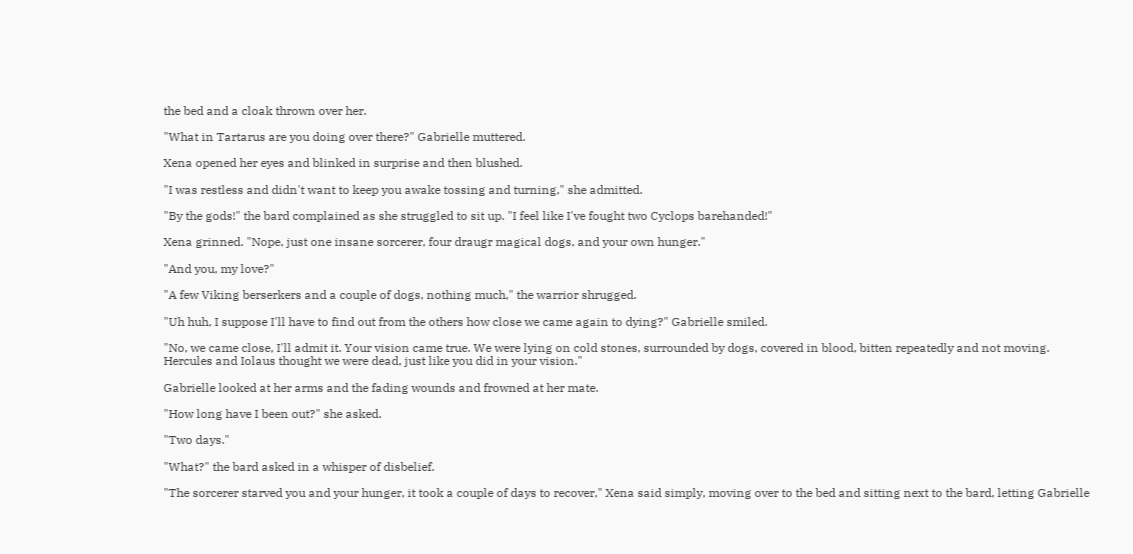the bed and a cloak thrown over her.

"What in Tartarus are you doing over there?" Gabrielle muttered.

Xena opened her eyes and blinked in surprise and then blushed.

"I was restless and didn't want to keep you awake tossing and turning," she admitted.

"By the gods!" the bard complained as she struggled to sit up. "I feel like I've fought two Cyclops barehanded!"

Xena grinned. "Nope, just one insane sorcerer, four draugr magical dogs, and your own hunger."

"And you, my love?"

"A few Viking berserkers and a couple of dogs, nothing much," the warrior shrugged.

"Uh huh, I suppose I'll have to find out from the others how close we came again to dying?" Gabrielle smiled.

"No, we came close, I'll admit it. Your vision came true. We were lying on cold stones, surrounded by dogs, covered in blood, bitten repeatedly and not moving. Hercules and Iolaus thought we were dead, just like you did in your vision."

Gabrielle looked at her arms and the fading wounds and frowned at her mate.

"How long have I been out?" she asked.

"Two days."

"What?" the bard asked in a whisper of disbelief.

"The sorcerer starved you and your hunger, it took a couple of days to recover," Xena said simply, moving over to the bed and sitting next to the bard, letting Gabrielle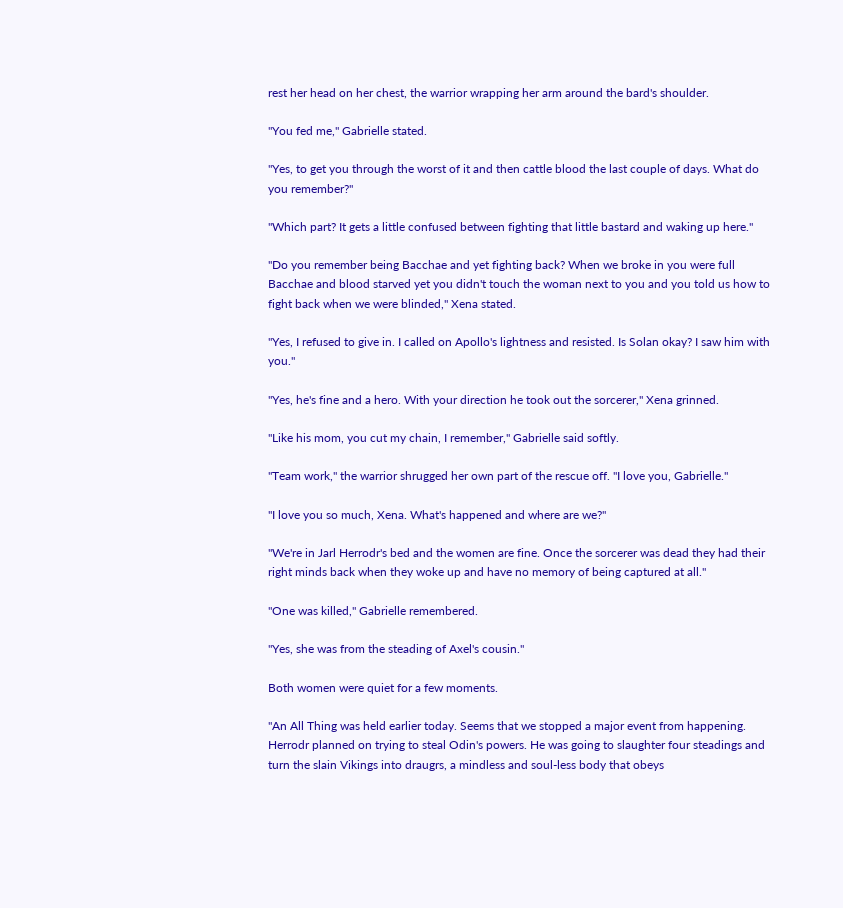rest her head on her chest, the warrior wrapping her arm around the bard's shoulder.

"You fed me," Gabrielle stated.

"Yes, to get you through the worst of it and then cattle blood the last couple of days. What do you remember?"

"Which part? It gets a little confused between fighting that little bastard and waking up here."

"Do you remember being Bacchae and yet fighting back? When we broke in you were full Bacchae and blood starved yet you didn't touch the woman next to you and you told us how to fight back when we were blinded," Xena stated.

"Yes, I refused to give in. I called on Apollo's lightness and resisted. Is Solan okay? I saw him with you."

"Yes, he's fine and a hero. With your direction he took out the sorcerer," Xena grinned.

"Like his mom, you cut my chain, I remember," Gabrielle said softly.

"Team work," the warrior shrugged her own part of the rescue off. "I love you, Gabrielle."

"I love you so much, Xena. What's happened and where are we?"

"We're in Jarl Herrodr's bed and the women are fine. Once the sorcerer was dead they had their right minds back when they woke up and have no memory of being captured at all."

"One was killed," Gabrielle remembered.

"Yes, she was from the steading of Axel's cousin."

Both women were quiet for a few moments.

"An All Thing was held earlier today. Seems that we stopped a major event from happening. Herrodr planned on trying to steal Odin's powers. He was going to slaughter four steadings and turn the slain Vikings into draugrs, a mindless and soul-less body that obeys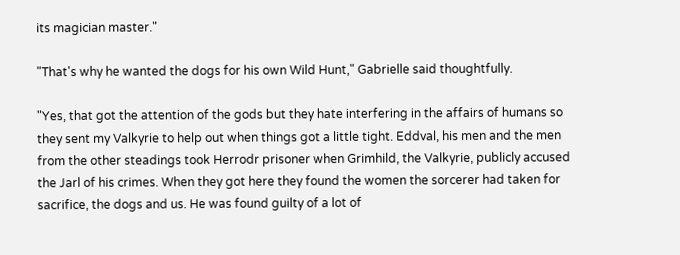its magician master."

"That's why he wanted the dogs for his own Wild Hunt," Gabrielle said thoughtfully.

"Yes, that got the attention of the gods but they hate interfering in the affairs of humans so they sent my Valkyrie to help out when things got a little tight. Eddval, his men and the men from the other steadings took Herrodr prisoner when Grimhild, the Valkyrie, publicly accused the Jarl of his crimes. When they got here they found the women the sorcerer had taken for sacrifice, the dogs and us. He was found guilty of a lot of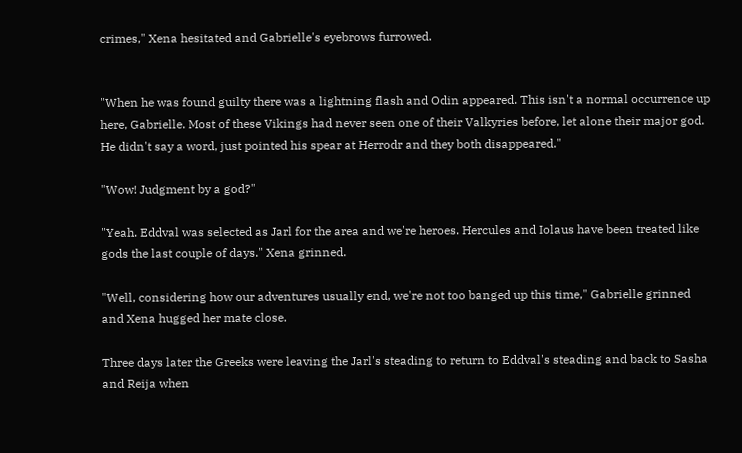crimes," Xena hesitated and Gabrielle's eyebrows furrowed.


"When he was found guilty there was a lightning flash and Odin appeared. This isn't a normal occurrence up here, Gabrielle. Most of these Vikings had never seen one of their Valkyries before, let alone their major god. He didn't say a word, just pointed his spear at Herrodr and they both disappeared."

"Wow! Judgment by a god?"

"Yeah. Eddval was selected as Jarl for the area and we're heroes. Hercules and Iolaus have been treated like gods the last couple of days." Xena grinned.

"Well, considering how our adventures usually end, we're not too banged up this time," Gabrielle grinned and Xena hugged her mate close.

Three days later the Greeks were leaving the Jarl's steading to return to Eddval's steading and back to Sasha and Reija when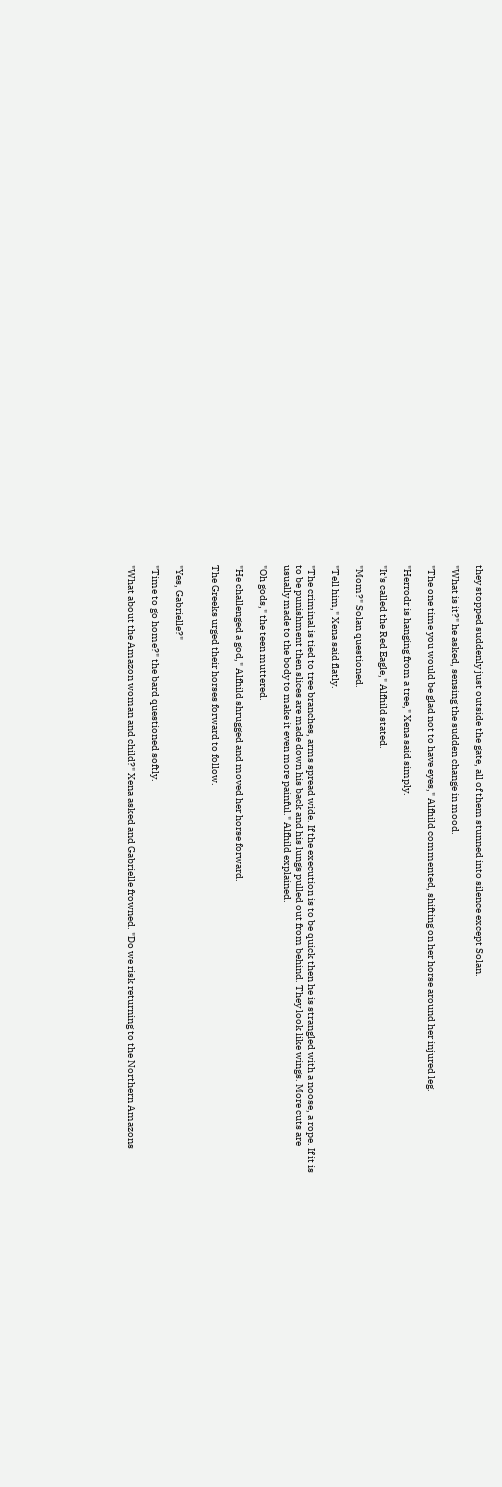they stopped suddenly just outside the gate, all of them stunned into silence except Solan.

"What is it?" he asked, sensing the sudden change in mood.

"The one time you would be glad not to have eyes," Alfhild commented, shifting on her horse around her injured leg.

"Herrodr is hanging from a tree," Xena said simply.

"It's called the Red Eagle," Alfhild stated.

"Mom?" Solan questioned.

"Tell him," Xena said flatly.

"The criminal is tied to tree branches, arms spread wide. If the execution is to be quick then he is strangled with a noose, a rope. If it is to be punishment then slices are made down his back and his lungs pulled out from behind. They look like wings. More cuts are usually made to the body to make it even more painful." Alfhild explained.

"Oh gods," the teen muttered.

"He challenged a god," Alfhild shrugged and moved her horse forward.

The Greeks urged their horses forward to follow.


"Yes, Gabrielle?"

"Time to go home?" the bard questioned softly.

"What about the Amazon woman and child?" Xena asked and Gabrielle frowned. "Do we risk returning to the Northern Amazons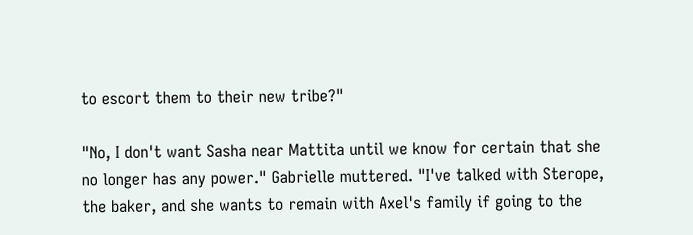to escort them to their new tribe?"

"No, I don't want Sasha near Mattita until we know for certain that she no longer has any power." Gabrielle muttered. "I've talked with Sterope, the baker, and she wants to remain with Axel's family if going to the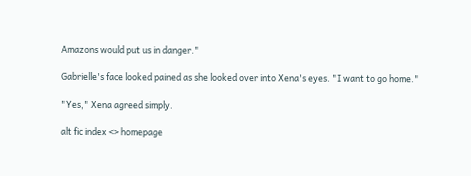Amazons would put us in danger."

Gabrielle's face looked pained as she looked over into Xena's eyes. "I want to go home."

"Yes," Xena agreed simply.

alt fic index <> homepage